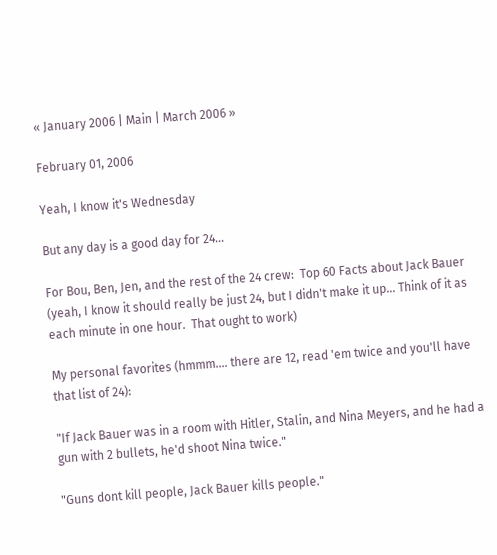« January 2006 | Main | March 2006 »

February 01, 2006

Yeah, I know it's Wednesday

But any day is a good day for 24...

For Bou, Ben, Jen, and the rest of the 24 crew:  Top 60 Facts about Jack Bauer
(yeah, I know it should really be just 24, but I didn't make it up... Think of it as each minute in one hour.  That ought to work)

My personal favorites (hmmm.... there are 12, read 'em twice and you'll have that list of 24):

"If Jack Bauer was in a room with Hitler, Stalin, and Nina Meyers, and he had a gun with 2 bullets, he'd shoot Nina twice."

"Guns dont kill people, Jack Bauer kills people."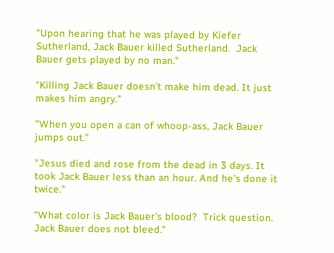"Upon hearing that he was played by Kiefer Sutherland, Jack Bauer killed Sutherland.  Jack Bauer gets played by no man."

"Killing Jack Bauer doesn't make him dead. It just makes him angry."

"When you open a can of whoop-ass, Jack Bauer jumps out."

"Jesus died and rose from the dead in 3 days. It took Jack Bauer less than an hour. And he's done it twice."

"What color is Jack Bauer's blood?  Trick question.  Jack Bauer does not bleed."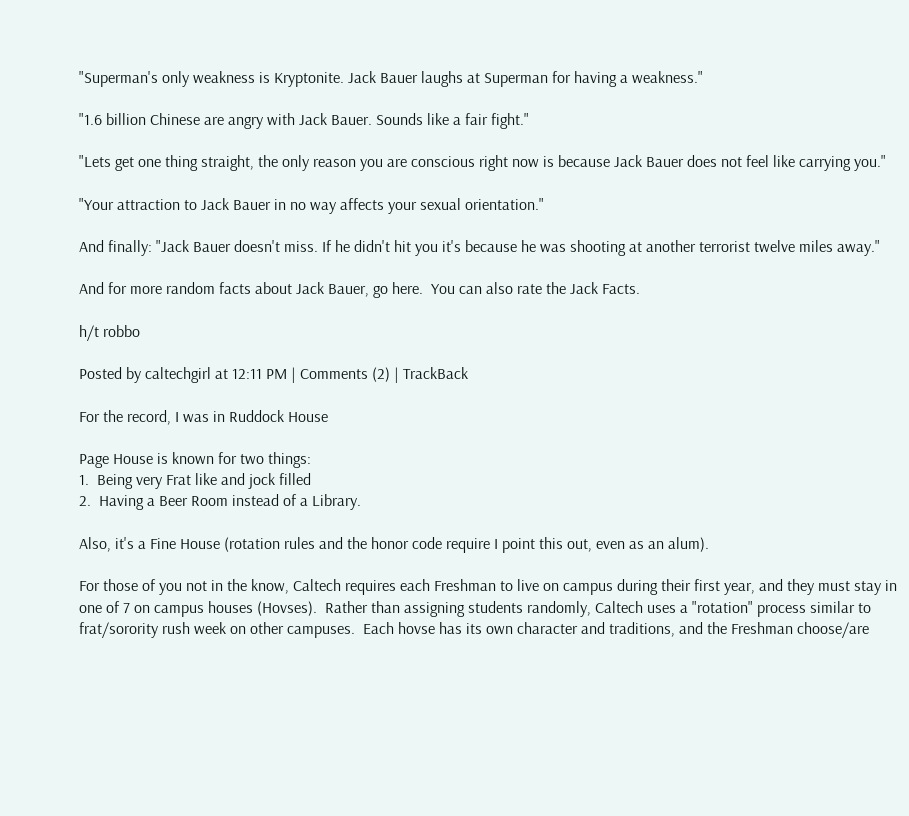"Superman's only weakness is Kryptonite. Jack Bauer laughs at Superman for having a weakness."

"1.6 billion Chinese are angry with Jack Bauer. Sounds like a fair fight."

"Lets get one thing straight, the only reason you are conscious right now is because Jack Bauer does not feel like carrying you."

"Your attraction to Jack Bauer in no way affects your sexual orientation."

And finally: "Jack Bauer doesn't miss. If he didn't hit you it's because he was shooting at another terrorist twelve miles away."

And for more random facts about Jack Bauer, go here.  You can also rate the Jack Facts.

h/t robbo

Posted by caltechgirl at 12:11 PM | Comments (2) | TrackBack

For the record, I was in Ruddock House

Page House is known for two things:
1.  Being very Frat like and jock filled
2.  Having a Beer Room instead of a Library.

Also, it's a Fine House (rotation rules and the honor code require I point this out, even as an alum).

For those of you not in the know, Caltech requires each Freshman to live on campus during their first year, and they must stay in one of 7 on campus houses (Hovses).  Rather than assigning students randomly, Caltech uses a "rotation" process similar to frat/sorority rush week on other campuses.  Each hovse has its own character and traditions, and the Freshman choose/are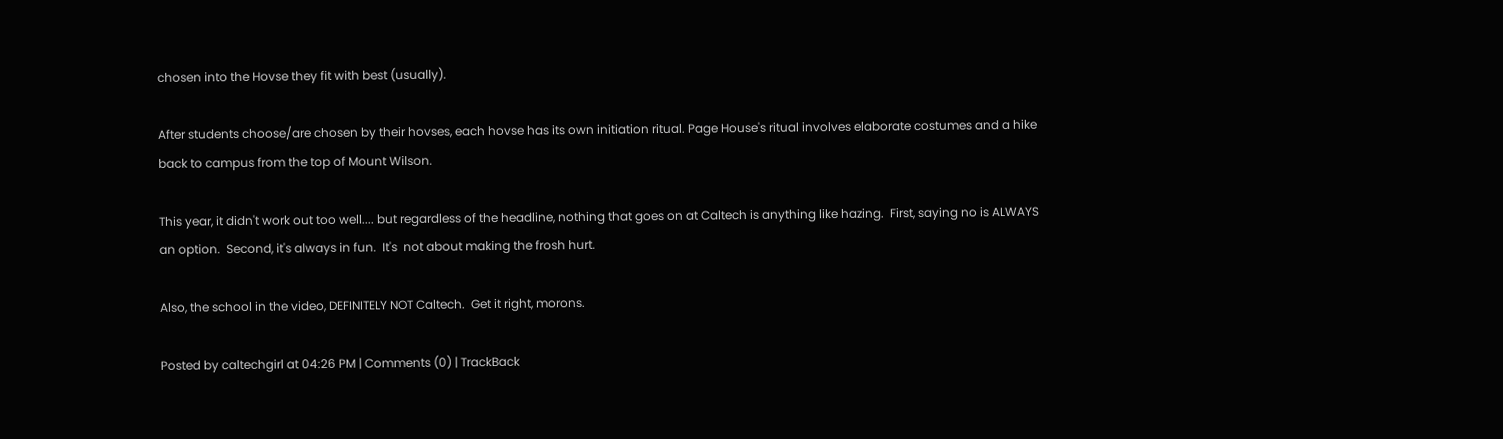chosen into the Hovse they fit with best (usually).

After students choose/are chosen by their hovses, each hovse has its own initiation ritual. Page House's ritual involves elaborate costumes and a hike back to campus from the top of Mount Wilson.

This year, it didn't work out too well.... but regardless of the headline, nothing that goes on at Caltech is anything like hazing.  First, saying no is ALWAYS an option.  Second, it's always in fun.  It's  not about making the frosh hurt.

Also, the school in the video, DEFINITELY NOT Caltech.  Get it right, morons.

Posted by caltechgirl at 04:26 PM | Comments (0) | TrackBack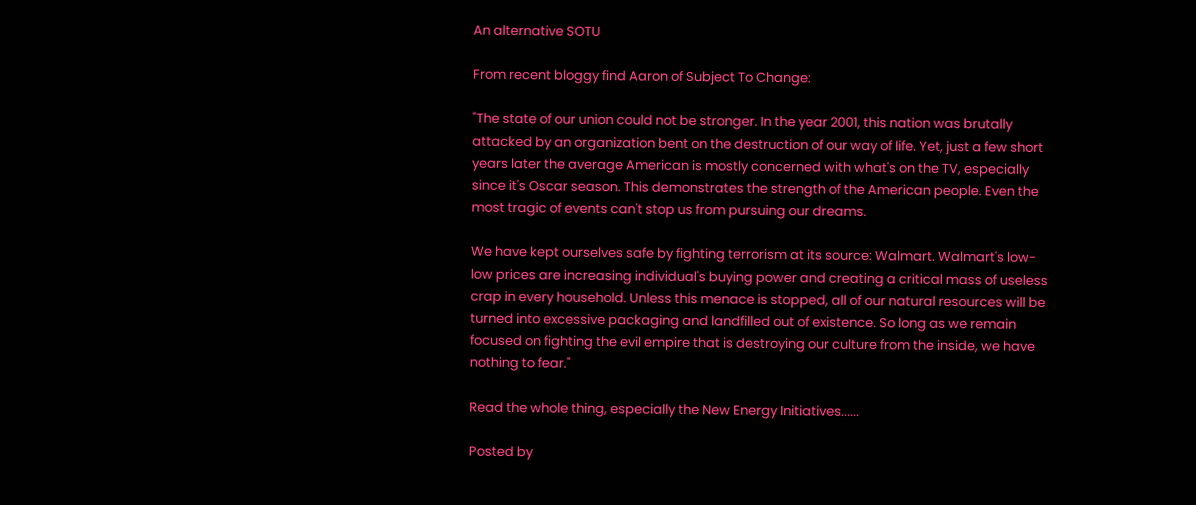An alternative SOTU

From recent bloggy find Aaron of Subject To Change:

"The state of our union could not be stronger. In the year 2001, this nation was brutally attacked by an organization bent on the destruction of our way of life. Yet, just a few short years later the average American is mostly concerned with what's on the TV, especially since it's Oscar season. This demonstrates the strength of the American people. Even the most tragic of events can't stop us from pursuing our dreams.

We have kept ourselves safe by fighting terrorism at its source: Walmart. Walmart's low-low prices are increasing individual's buying power and creating a critical mass of useless crap in every household. Unless this menace is stopped, all of our natural resources will be turned into excessive packaging and landfilled out of existence. So long as we remain focused on fighting the evil empire that is destroying our culture from the inside, we have nothing to fear."

Read the whole thing, especially the New Energy Initiatives......

Posted by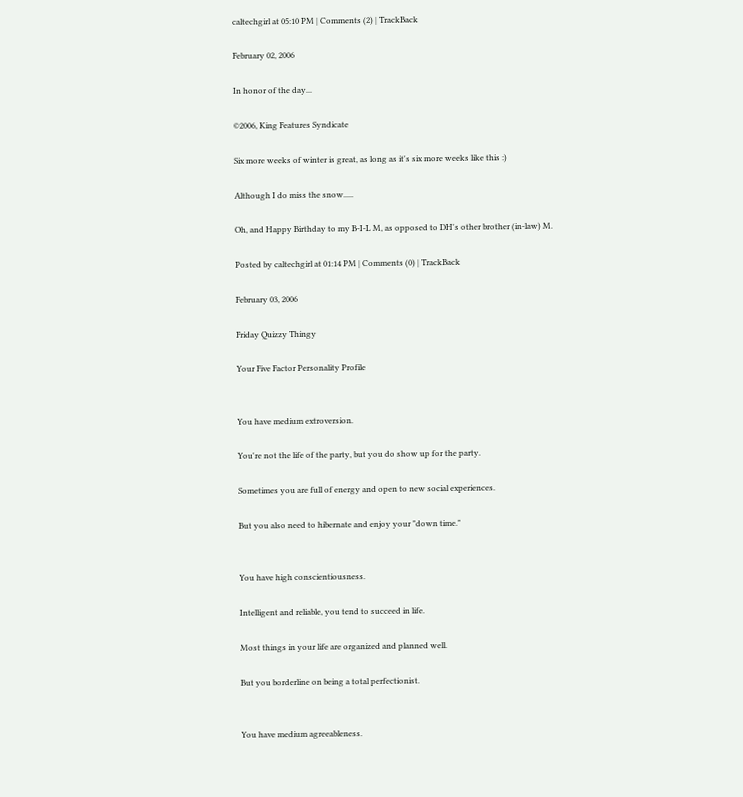caltechgirl at 05:10 PM | Comments (2) | TrackBack

February 02, 2006

In honor of the day...

©2006, King Features Syndicate

Six more weeks of winter is great, as long as it's six more weeks like this :)

Although I do miss the snow.....

Oh, and Happy Birthday to my B-I-L M, as opposed to DH's other brother (in-law) M.

Posted by caltechgirl at 01:14 PM | Comments (0) | TrackBack

February 03, 2006

Friday Quizzy Thingy

Your Five Factor Personality Profile


You have medium extroversion.

You're not the life of the party, but you do show up for the party.

Sometimes you are full of energy and open to new social experiences.

But you also need to hibernate and enjoy your "down time."


You have high conscientiousness.

Intelligent and reliable, you tend to succeed in life.

Most things in your life are organized and planned well.

But you borderline on being a total perfectionist.


You have medium agreeableness.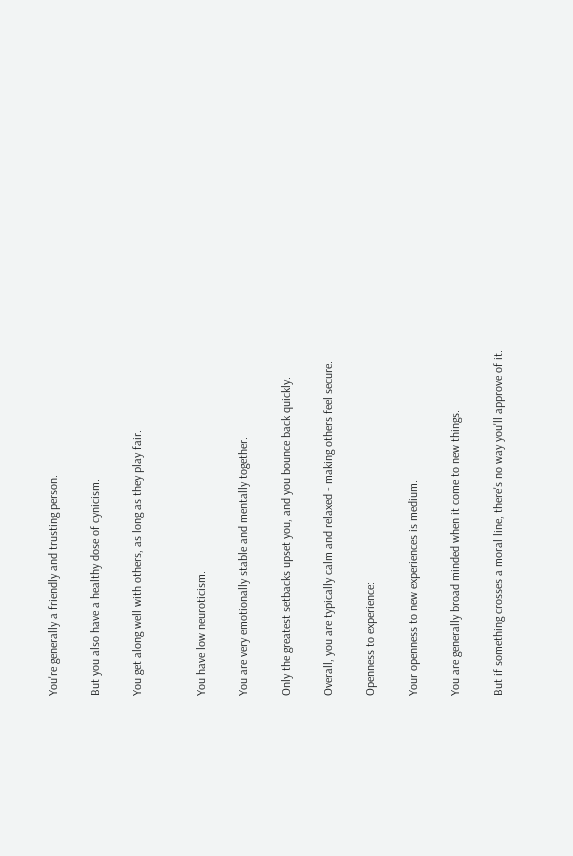You're generally a friendly and trusting person.

But you also have a healthy dose of cynicism.

You get along well with others, as long as they play fair.


You have low neuroticism.

You are very emotionally stable and mentally together.

Only the greatest setbacks upset you, and you bounce back quickly.

Overall, you are typically calm and relaxed - making others feel secure.

Openness to experience:

Your openness to new experiences is medium.

You are generally broad minded when it come to new things.

But if something crosses a moral line, there's no way you'll approve of it.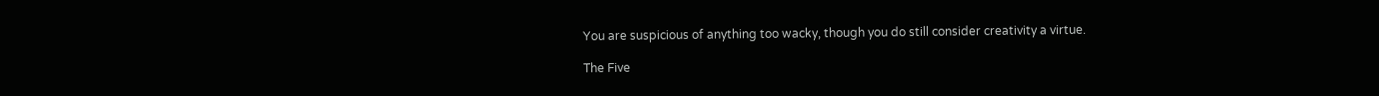You are suspicious of anything too wacky, though you do still consider creativity a virtue.

The Five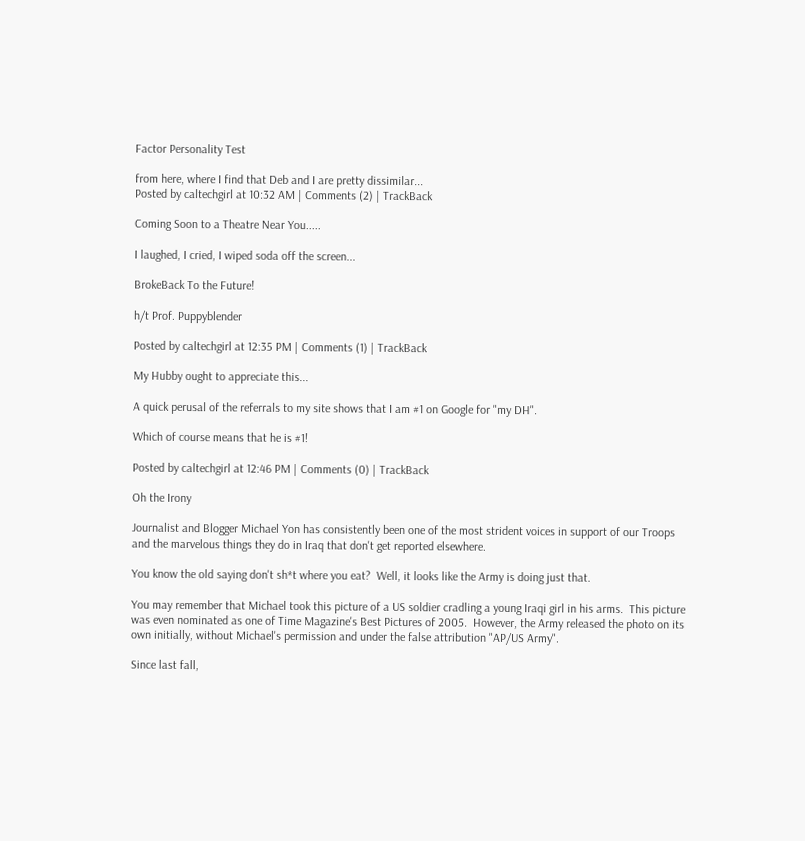Factor Personality Test

from here, where I find that Deb and I are pretty dissimilar...
Posted by caltechgirl at 10:32 AM | Comments (2) | TrackBack

Coming Soon to a Theatre Near You.....

I laughed, I cried, I wiped soda off the screen...

BrokeBack To the Future!

h/t Prof. Puppyblender

Posted by caltechgirl at 12:35 PM | Comments (1) | TrackBack

My Hubby ought to appreciate this...

A quick perusal of the referrals to my site shows that I am #1 on Google for "my DH".

Which of course means that he is #1!

Posted by caltechgirl at 12:46 PM | Comments (0) | TrackBack

Oh the Irony

Journalist and Blogger Michael Yon has consistently been one of the most strident voices in support of our Troops and the marvelous things they do in Iraq that don't get reported elsewhere.

You know the old saying don't sh*t where you eat?  Well, it looks like the Army is doing just that.

You may remember that Michael took this picture of a US soldier cradling a young Iraqi girl in his arms.  This picture was even nominated as one of Time Magazine's Best Pictures of 2005.  However, the Army released the photo on its own initially, without Michael's permission and under the false attribution "AP/US Army".

Since last fall,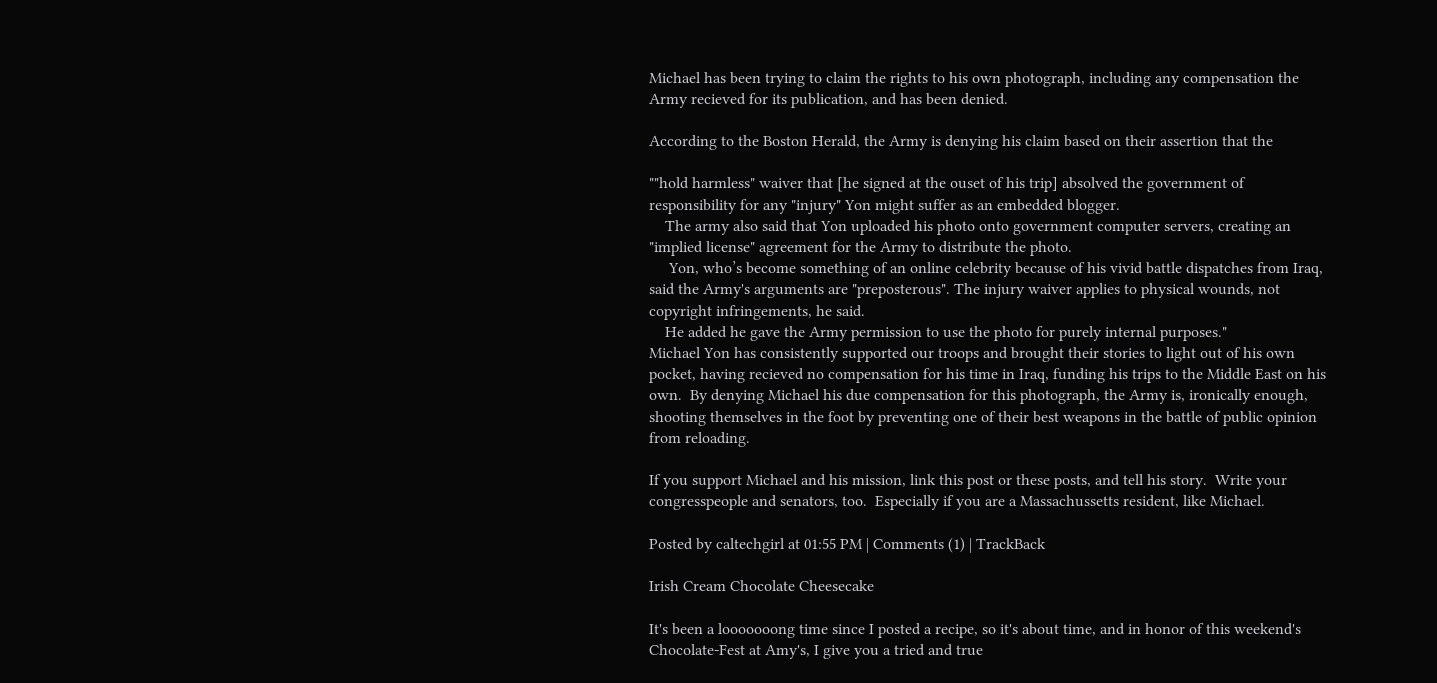Michael has been trying to claim the rights to his own photograph, including any compensation the Army recieved for its publication, and has been denied.

According to the Boston Herald, the Army is denying his claim based on their assertion that the

""hold harmless" waiver that [he signed at the ouset of his trip] absolved the government of responsibility for any "injury" Yon might suffer as an embedded blogger.
    The army also said that Yon uploaded his photo onto government computer servers, creating an "implied license" agreement for the Army to distribute the photo.
     Yon, who’s become something of an online celebrity because of his vivid battle dispatches from Iraq, said the Army's arguments are "preposterous". The injury waiver applies to physical wounds, not copyright infringements, he said.
    He added he gave the Army permission to use the photo for purely internal purposes."
Michael Yon has consistently supported our troops and brought their stories to light out of his own pocket, having recieved no compensation for his time in Iraq, funding his trips to the Middle East on his own.  By denying Michael his due compensation for this photograph, the Army is, ironically enough, shooting themselves in the foot by preventing one of their best weapons in the battle of public opinion from reloading.

If you support Michael and his mission, link this post or these posts, and tell his story.  Write your congresspeople and senators, too.  Especially if you are a Massachussetts resident, like Michael.

Posted by caltechgirl at 01:55 PM | Comments (1) | TrackBack

Irish Cream Chocolate Cheesecake

It's been a looooooong time since I posted a recipe, so it's about time, and in honor of this weekend's Chocolate-Fest at Amy's, I give you a tried and true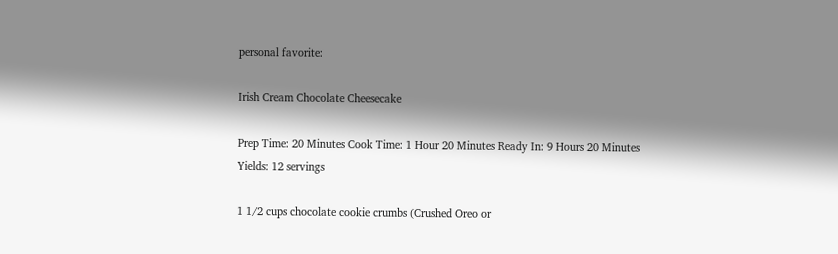personal favorite:

Irish Cream Chocolate Cheesecake

Prep Time: 20 Minutes Cook Time: 1 Hour 20 Minutes Ready In: 9 Hours 20 Minutes
Yields: 12 servings

1 1/2 cups chocolate cookie crumbs (Crushed Oreo or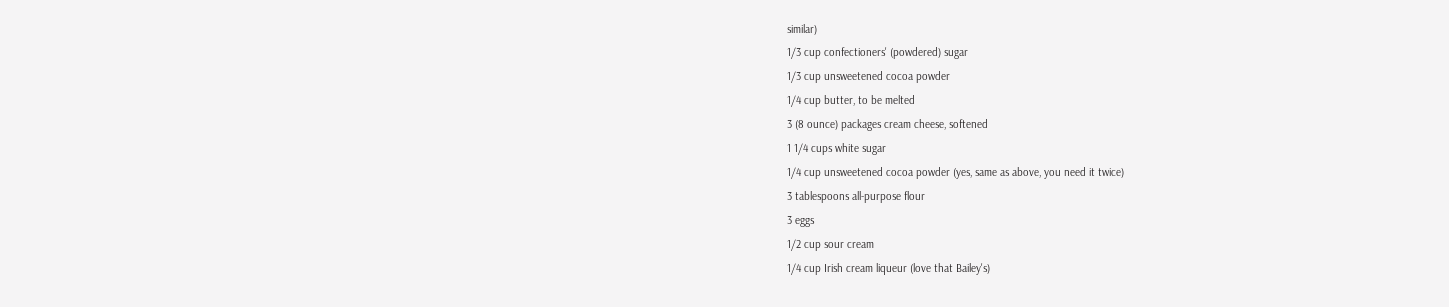similar)
1/3 cup confectioners' (powdered) sugar
1/3 cup unsweetened cocoa powder
1/4 cup butter, to be melted
3 (8 ounce) packages cream cheese, softened
1 1/4 cups white sugar
1/4 cup unsweetened cocoa powder (yes, same as above, you need it twice)
3 tablespoons all-purpose flour
3 eggs
1/2 cup sour cream
1/4 cup Irish cream liqueur (love that Bailey's)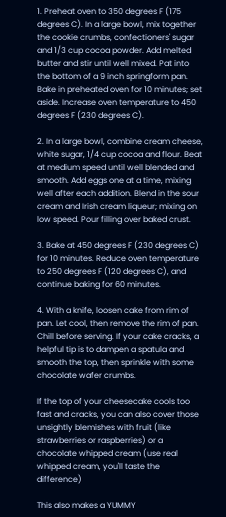1. Preheat oven to 350 degrees F (175 degrees C). In a large bowl, mix together the cookie crumbs, confectioners' sugar and 1/3 cup cocoa powder. Add melted butter and stir until well mixed. Pat into the bottom of a 9 inch springform pan. Bake in preheated oven for 10 minutes; set aside. Increase oven temperature to 450 degrees F (230 degrees C).

2. In a large bowl, combine cream cheese, white sugar, 1/4 cup cocoa and flour. Beat at medium speed until well blended and smooth. Add eggs one at a time, mixing well after each addition. Blend in the sour cream and Irish cream liqueur; mixing on low speed. Pour filling over baked crust.

3. Bake at 450 degrees F (230 degrees C) for 10 minutes. Reduce oven temperature to 250 degrees F (120 degrees C), and continue baking for 60 minutes.

4. With a knife, loosen cake from rim of pan. Let cool, then remove the rim of pan. Chill before serving. If your cake cracks, a helpful tip is to dampen a spatula and smooth the top, then sprinkle with some chocolate wafer crumbs.

If the top of your cheesecake cools too fast and cracks, you can also cover those unsightly blemishes with fruit (like strawberries or raspberries) or a chocolate whipped cream (use real whipped cream, you'll taste the difference)

This also makes a YUMMY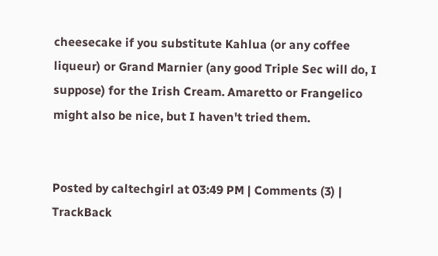cheesecake if you substitute Kahlua (or any coffee liqueur) or Grand Marnier (any good Triple Sec will do, I suppose) for the Irish Cream. Amaretto or Frangelico might also be nice, but I haven't tried them.


Posted by caltechgirl at 03:49 PM | Comments (3) | TrackBack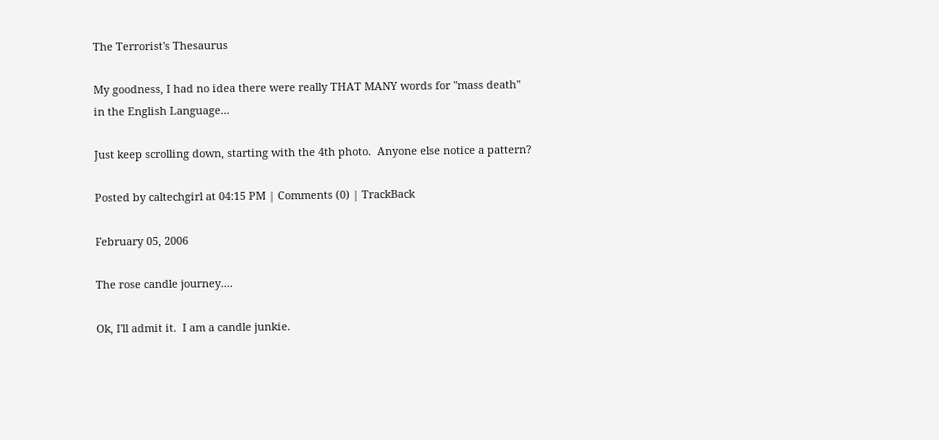The Terrorist's Thesaurus

My goodness, I had no idea there were really THAT MANY words for "mass death" in the English Language...

Just keep scrolling down, starting with the 4th photo.  Anyone else notice a pattern?

Posted by caltechgirl at 04:15 PM | Comments (0) | TrackBack

February 05, 2006

The rose candle journey....

Ok, I'll admit it.  I am a candle junkie.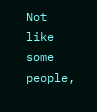Not like some people,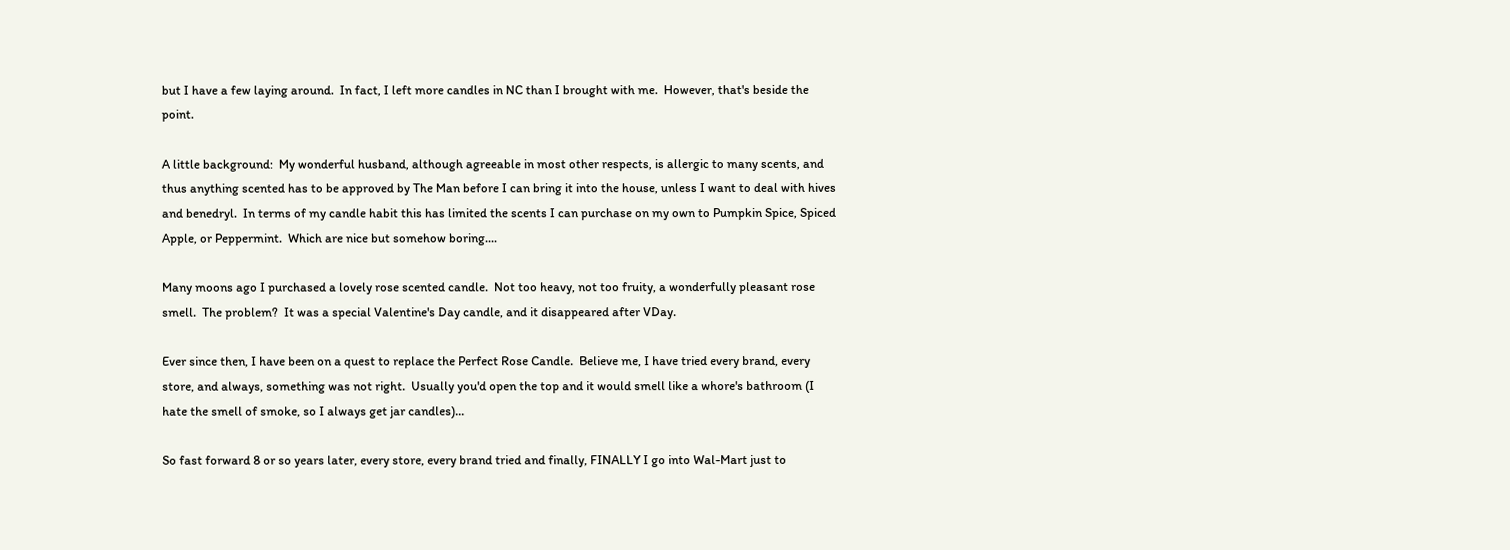but I have a few laying around.  In fact, I left more candles in NC than I brought with me.  However, that's beside the point.

A little background:  My wonderful husband, although agreeable in most other respects, is allergic to many scents, and thus anything scented has to be approved by The Man before I can bring it into the house, unless I want to deal with hives and benedryl.  In terms of my candle habit this has limited the scents I can purchase on my own to Pumpkin Spice, Spiced Apple, or Peppermint.  Which are nice but somehow boring....

Many moons ago I purchased a lovely rose scented candle.  Not too heavy, not too fruity, a wonderfully pleasant rose smell.  The problem?  It was a special Valentine's Day candle, and it disappeared after VDay.

Ever since then, I have been on a quest to replace the Perfect Rose Candle.  Believe me, I have tried every brand, every store, and always, something was not right.  Usually you'd open the top and it would smell like a whore's bathroom (I hate the smell of smoke, so I always get jar candles)...

So fast forward 8 or so years later, every store, every brand tried and finally, FINALLY I go into Wal-Mart just to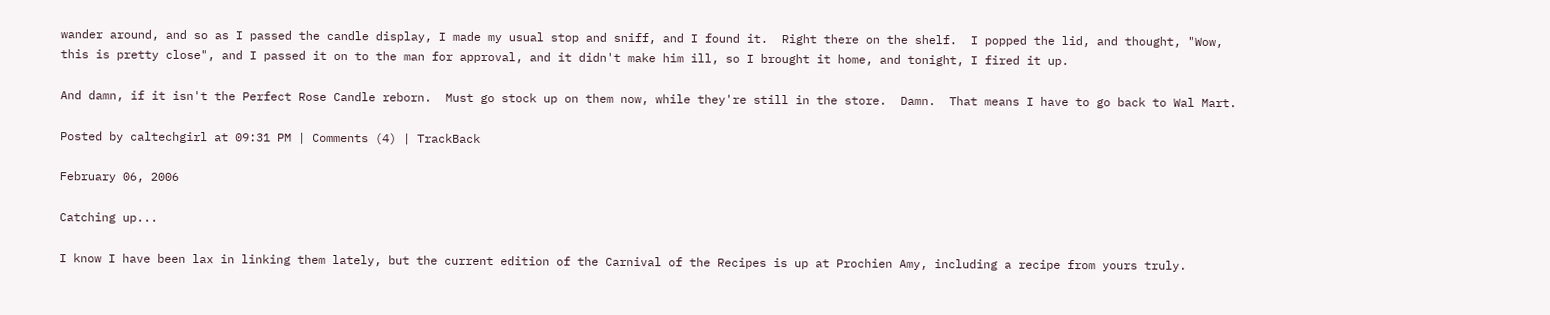wander around, and so as I passed the candle display, I made my usual stop and sniff, and I found it.  Right there on the shelf.  I popped the lid, and thought, "Wow, this is pretty close", and I passed it on to the man for approval, and it didn't make him ill, so I brought it home, and tonight, I fired it up.

And damn, if it isn't the Perfect Rose Candle reborn.  Must go stock up on them now, while they're still in the store.  Damn.  That means I have to go back to Wal Mart.

Posted by caltechgirl at 09:31 PM | Comments (4) | TrackBack

February 06, 2006

Catching up...

I know I have been lax in linking them lately, but the current edition of the Carnival of the Recipes is up at Prochien Amy, including a recipe from yours truly.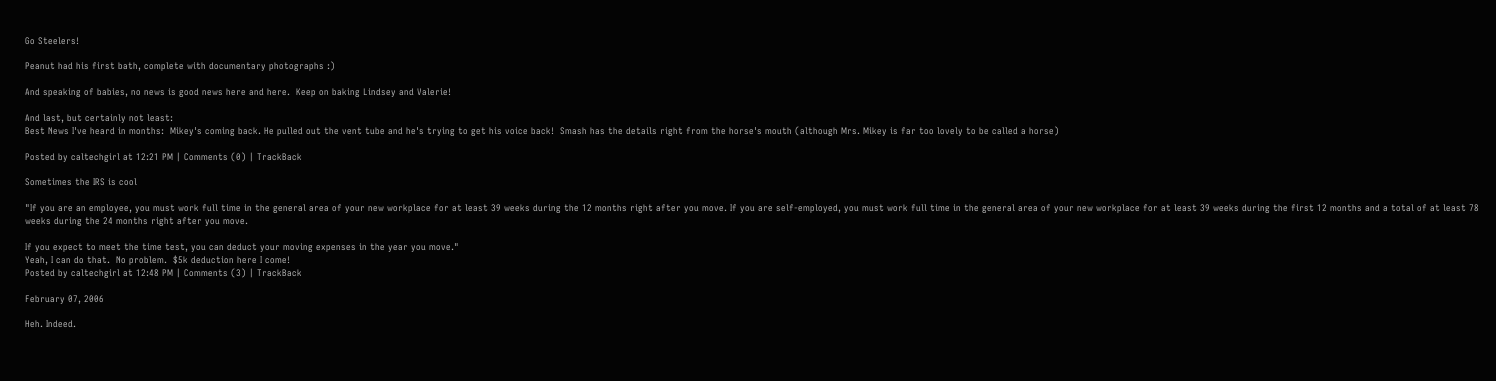Go Steelers!

Peanut had his first bath, complete with documentary photographs :)

And speaking of babies, no news is good news here and here.  Keep on baking Lindsey and Valerie!

And last, but certainly not least:
Best News I've heard in months:  Mikey's coming back. He pulled out the vent tube and he's trying to get his voice back!  Smash has the details right from the horse's mouth (although Mrs. Mikey is far too lovely to be called a horse)

Posted by caltechgirl at 12:21 PM | Comments (0) | TrackBack

Sometimes the IRS is cool

"If you are an employee, you must work full time in the general area of your new workplace for at least 39 weeks during the 12 months right after you move. If you are self-employed, you must work full time in the general area of your new workplace for at least 39 weeks during the first 12 months and a total of at least 78 weeks during the 24 months right after you move.

If you expect to meet the time test, you can deduct your moving expenses in the year you move."
Yeah, I can do that.  No problem.  $5k deduction here I come!
Posted by caltechgirl at 12:48 PM | Comments (3) | TrackBack

February 07, 2006

Heh. Indeed.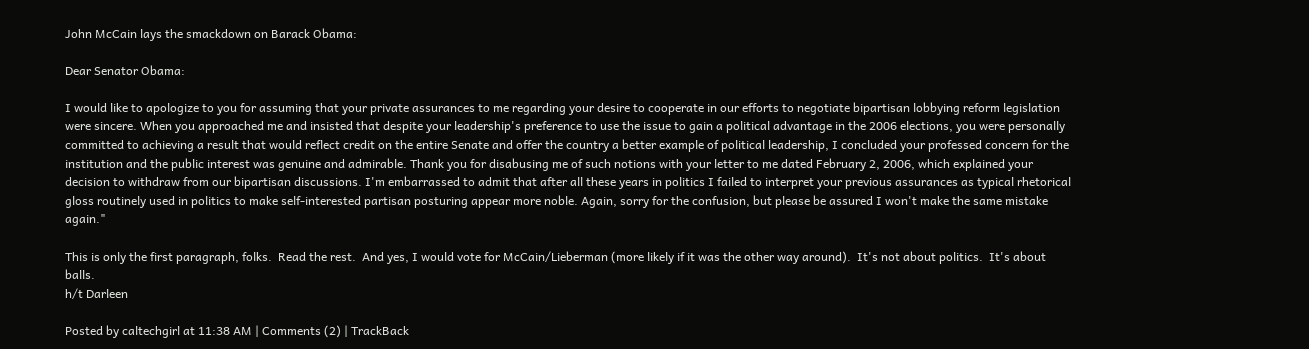John McCain lays the smackdown on Barack Obama:

Dear Senator Obama:

I would like to apologize to you for assuming that your private assurances to me regarding your desire to cooperate in our efforts to negotiate bipartisan lobbying reform legislation were sincere. When you approached me and insisted that despite your leadership's preference to use the issue to gain a political advantage in the 2006 elections, you were personally committed to achieving a result that would reflect credit on the entire Senate and offer the country a better example of political leadership, I concluded your professed concern for the institution and the public interest was genuine and admirable. Thank you for disabusing me of such notions with your letter to me dated February 2, 2006, which explained your decision to withdraw from our bipartisan discussions. I'm embarrassed to admit that after all these years in politics I failed to interpret your previous assurances as typical rhetorical gloss routinely used in politics to make self-interested partisan posturing appear more noble. Again, sorry for the confusion, but please be assured I won't make the same mistake again."

This is only the first paragraph, folks.  Read the rest.  And yes, I would vote for McCain/Lieberman (more likely if it was the other way around).  It's not about politics.  It's about balls.
h/t Darleen

Posted by caltechgirl at 11:38 AM | Comments (2) | TrackBack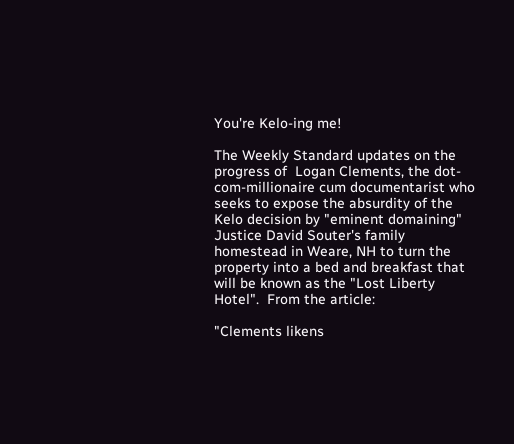You're Kelo-ing me!

The Weekly Standard updates on the progress of  Logan Clements, the dot-com-millionaire cum documentarist who seeks to expose the absurdity of the Kelo decision by "eminent domaining" Justice David Souter's family homestead in Weare, NH to turn the property into a bed and breakfast that will be known as the "Lost Liberty Hotel".  From the article:

"Clements likens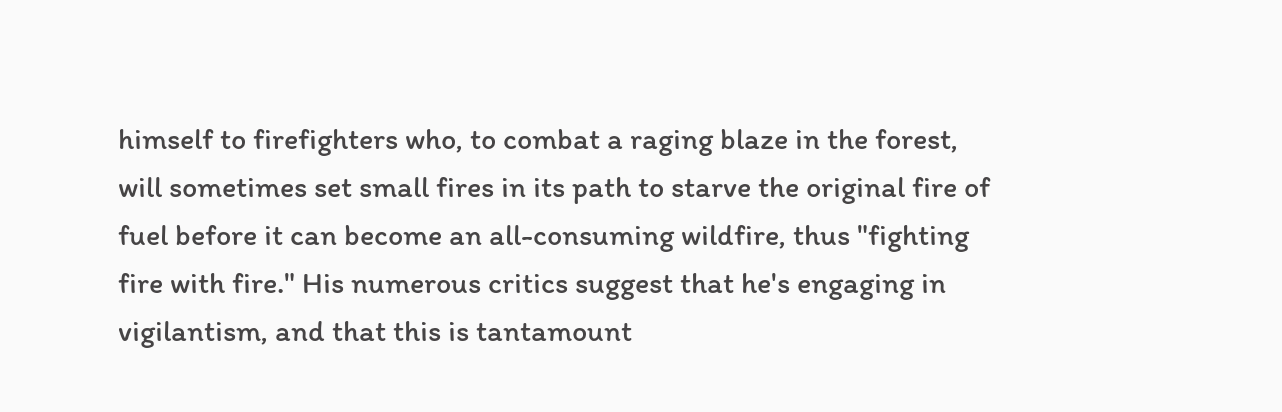himself to firefighters who, to combat a raging blaze in the forest, will sometimes set small fires in its path to starve the original fire of fuel before it can become an all-consuming wildfire, thus "fighting fire with fire." His numerous critics suggest that he's engaging in vigilantism, and that this is tantamount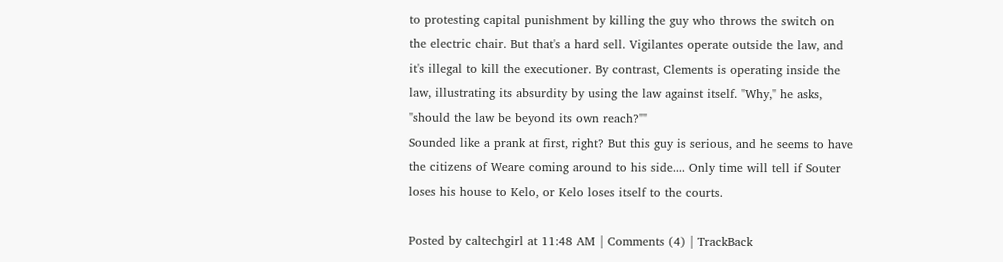to protesting capital punishment by killing the guy who throws the switch on the electric chair. But that's a hard sell. Vigilantes operate outside the law, and it's illegal to kill the executioner. By contrast, Clements is operating inside the law, illustrating its absurdity by using the law against itself. "Why," he asks, "should the law be beyond its own reach?""
Sounded like a prank at first, right? But this guy is serious, and he seems to have the citizens of Weare coming around to his side.... Only time will tell if Souter loses his house to Kelo, or Kelo loses itself to the courts.

Posted by caltechgirl at 11:48 AM | Comments (4) | TrackBack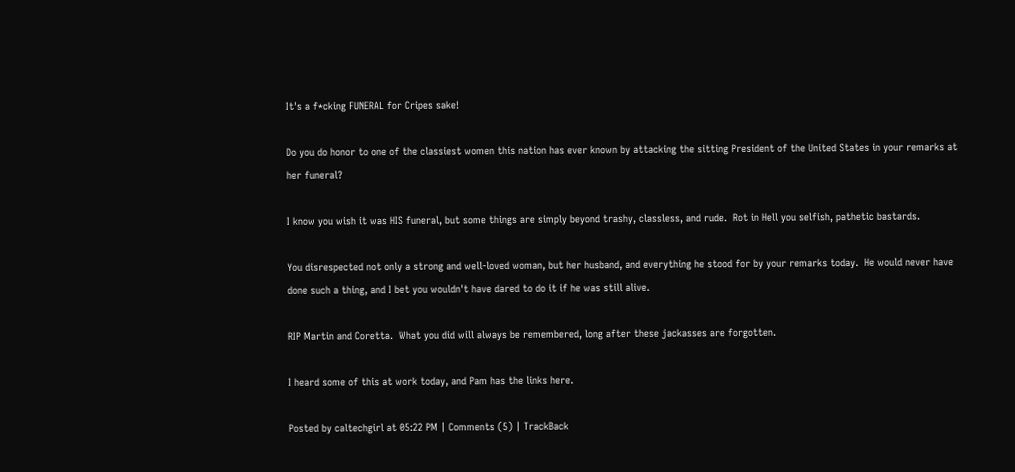It's a f*cking FUNERAL for Cripes sake!

Do you do honor to one of the classiest women this nation has ever known by attacking the sitting President of the United States in your remarks at her funeral?

I know you wish it was HIS funeral, but some things are simply beyond trashy, classless, and rude.  Rot in Hell you selfish, pathetic bastards.

You disrespected not only a strong and well-loved woman, but her husband, and everything he stood for by your remarks today.  He would never have done such a thing, and I bet you wouldn't have dared to do it if he was still alive.

RIP Martin and Coretta.  What you did will always be remembered, long after these jackasses are forgotten.

I heard some of this at work today, and Pam has the links here.

Posted by caltechgirl at 05:22 PM | Comments (5) | TrackBack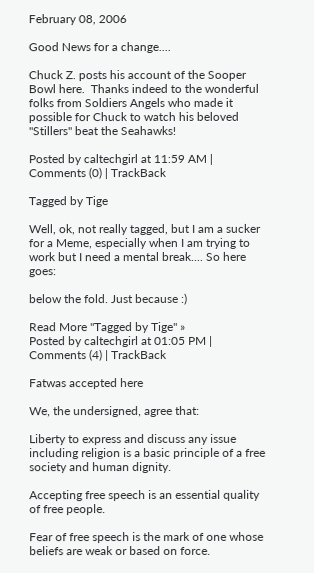February 08, 2006

Good News for a change....

Chuck Z. posts his account of the Sooper Bowl here.  Thanks indeed to the wonderful folks from Soldiers Angels who made it possible for Chuck to watch his beloved "Stillers" beat the Seahawks!

Posted by caltechgirl at 11:59 AM | Comments (0) | TrackBack

Tagged by Tige

Well, ok, not really tagged, but I am a sucker for a Meme, especially when I am trying to work but I need a mental break.... So here goes:

below the fold. Just because :)

Read More "Tagged by Tige" »
Posted by caltechgirl at 01:05 PM | Comments (4) | TrackBack

Fatwas accepted here

We, the undersigned, agree that:

Liberty to express and discuss any issue including religion is a basic principle of a free society and human dignity.

Accepting free speech is an essential quality of free people.

Fear of free speech is the mark of one whose beliefs are weak or based on force.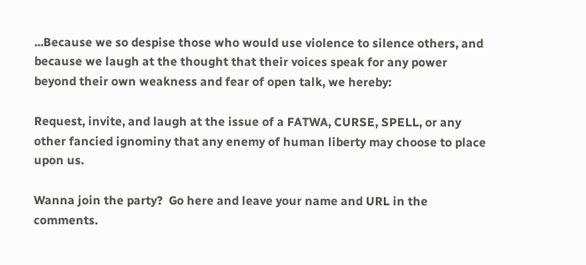...Because we so despise those who would use violence to silence others, and because we laugh at the thought that their voices speak for any power beyond their own weakness and fear of open talk, we hereby:

Request, invite, and laugh at the issue of a FATWA, CURSE, SPELL, or any other fancied ignominy that any enemy of human liberty may choose to place upon us.

Wanna join the party?  Go here and leave your name and URL in the comments.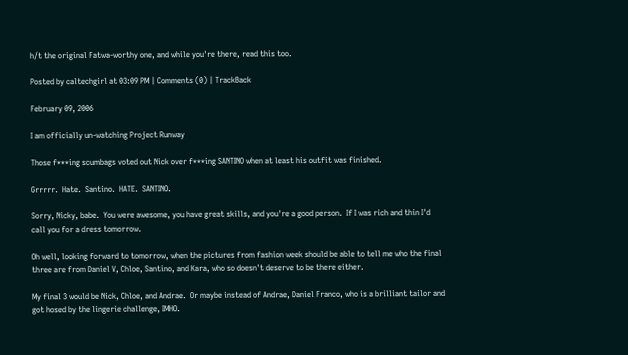h/t the original Fatwa-worthy one, and while you're there, read this too.

Posted by caltechgirl at 03:09 PM | Comments (0) | TrackBack

February 09, 2006

I am officially un-watching Project Runway

Those f***ing scumbags voted out Nick over f***ing SANTINO when at least his outfit was finished.

Grrrrr.  Hate.  Santino.  HATE.  SANTINO.

Sorry, Nicky, babe.  You were awesome, you have great skills, and you're a good person.  If I was rich and thin I'd call you for a dress tomorrow.

Oh well, looking forward to tomorrow, when the pictures from fashion week should be able to tell me who the final three are from Daniel V, Chloe, Santino, and Kara, who so doesn't deserve to be there either.

My final 3 would be Nick, Chloe, and Andrae.  Or maybe instead of Andrae, Daniel Franco, who is a brilliant tailor and got hosed by the lingerie challenge, IMHO.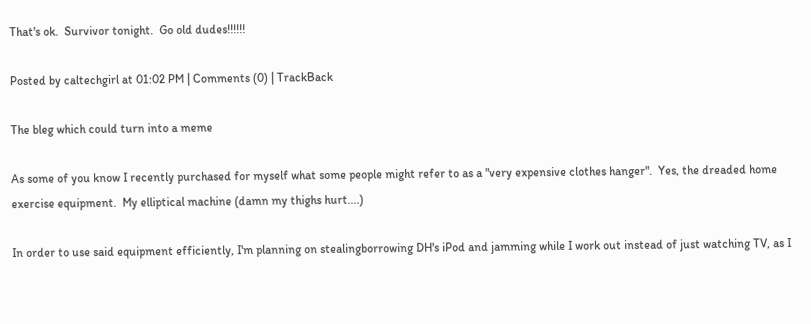That's ok.  Survivor tonight.  Go old dudes!!!!!!

Posted by caltechgirl at 01:02 PM | Comments (0) | TrackBack

The bleg which could turn into a meme

As some of you know I recently purchased for myself what some people might refer to as a "very expensive clothes hanger".  Yes, the dreaded home exercise equipment.  My elliptical machine (damn my thighs hurt....)

In order to use said equipment efficiently, I'm planning on stealingborrowing DH's iPod and jamming while I work out instead of just watching TV, as I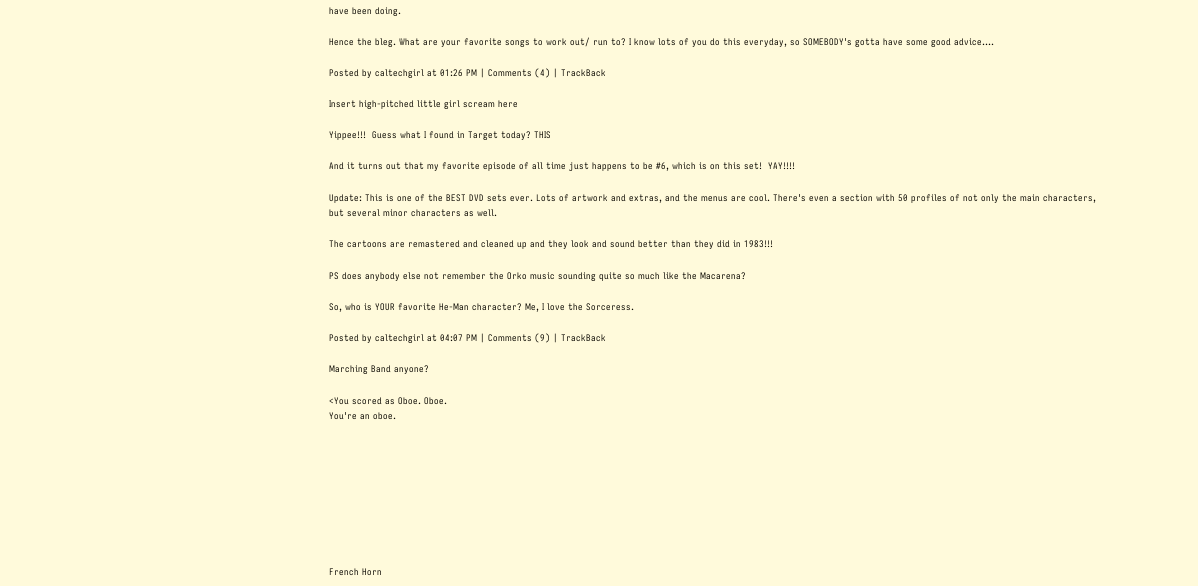have been doing.

Hence the bleg. What are your favorite songs to work out/ run to? I know lots of you do this everyday, so SOMEBODY's gotta have some good advice....

Posted by caltechgirl at 01:26 PM | Comments (4) | TrackBack

Insert high-pitched little girl scream here

Yippee!!!  Guess what I found in Target today? THIS

And it turns out that my favorite episode of all time just happens to be #6, which is on this set!  YAY!!!!

Update: This is one of the BEST DVD sets ever. Lots of artwork and extras, and the menus are cool. There's even a section with 50 profiles of not only the main characters, but several minor characters as well.

The cartoons are remastered and cleaned up and they look and sound better than they did in 1983!!!

PS does anybody else not remember the Orko music sounding quite so much like the Macarena?

So, who is YOUR favorite He-Man character? Me, I love the Sorceress.

Posted by caltechgirl at 04:07 PM | Comments (9) | TrackBack

Marching Band anyone?

<You scored as Oboe. Oboe.
You're an oboe.









French Horn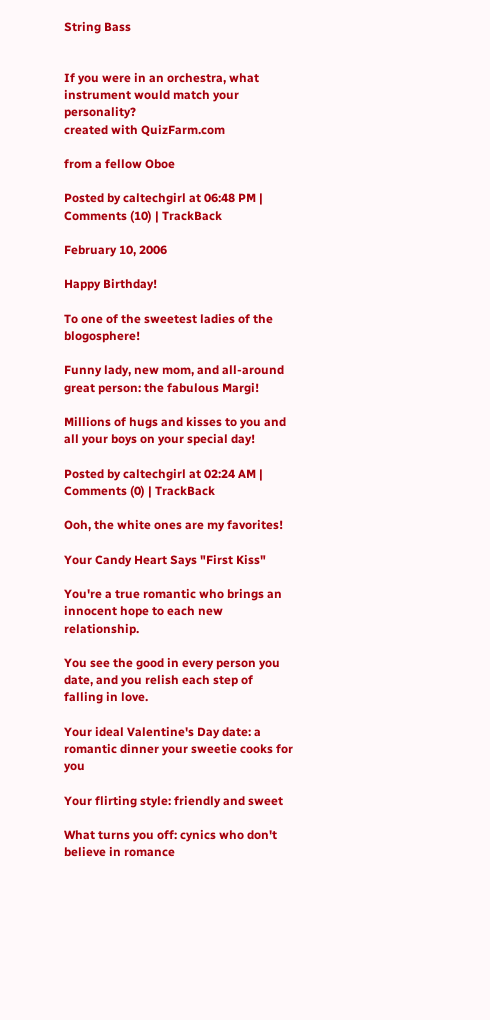String Bass


If you were in an orchestra, what instrument would match your personality?
created with QuizFarm.com

from a fellow Oboe

Posted by caltechgirl at 06:48 PM | Comments (10) | TrackBack

February 10, 2006

Happy Birthday!

To one of the sweetest ladies of the blogosphere!

Funny lady, new mom, and all-around great person: the fabulous Margi!

Millions of hugs and kisses to you and all your boys on your special day!

Posted by caltechgirl at 02:24 AM | Comments (0) | TrackBack

Ooh, the white ones are my favorites!

Your Candy Heart Says "First Kiss"

You're a true romantic who brings an innocent hope to each new relationship.

You see the good in every person you date, and you relish each step of falling in love.

Your ideal Valentine's Day date: a romantic dinner your sweetie cooks for you

Your flirting style: friendly and sweet

What turns you off: cynics who don't believe in romance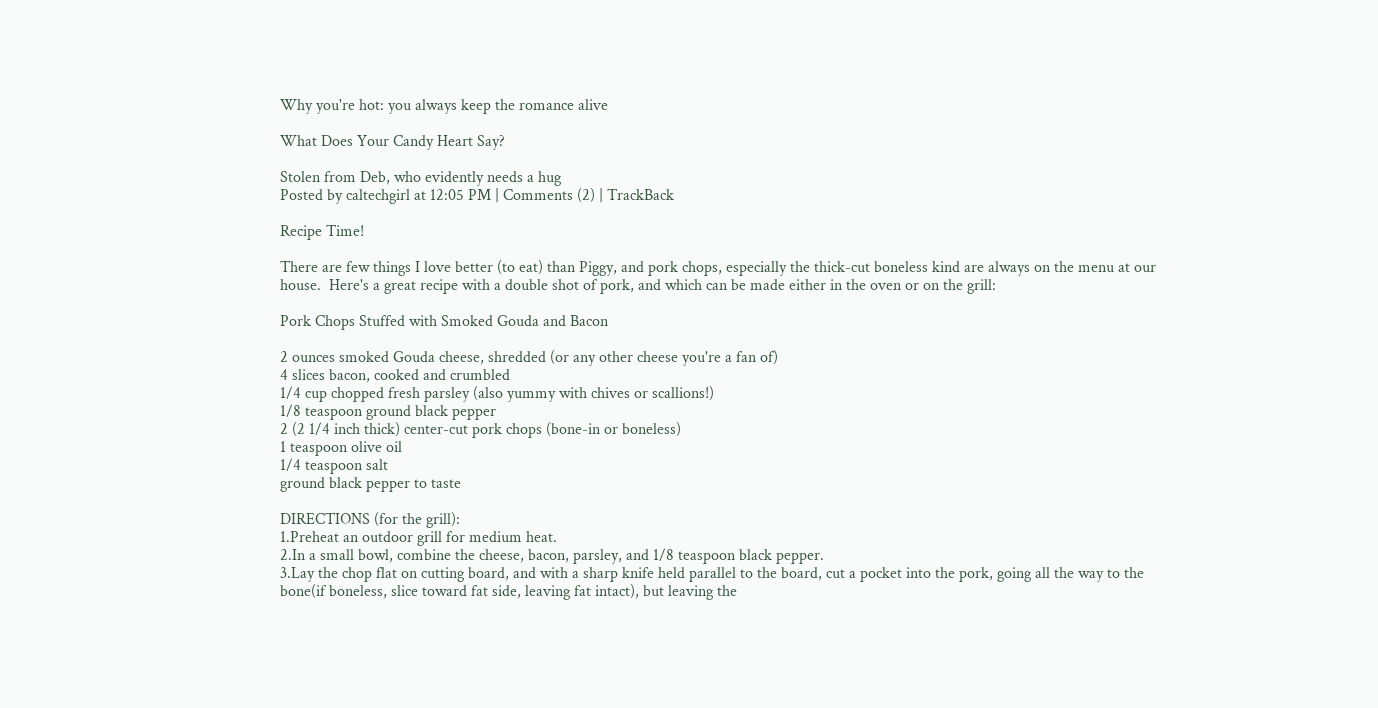Why you're hot: you always keep the romance alive

What Does Your Candy Heart Say?

Stolen from Deb, who evidently needs a hug
Posted by caltechgirl at 12:05 PM | Comments (2) | TrackBack

Recipe Time!

There are few things I love better (to eat) than Piggy, and pork chops, especially the thick-cut boneless kind are always on the menu at our house.  Here's a great recipe with a double shot of pork, and which can be made either in the oven or on the grill:

Pork Chops Stuffed with Smoked Gouda and Bacon

2 ounces smoked Gouda cheese, shredded (or any other cheese you're a fan of)
4 slices bacon, cooked and crumbled
1/4 cup chopped fresh parsley (also yummy with chives or scallions!)
1/8 teaspoon ground black pepper
2 (2 1/4 inch thick) center-cut pork chops (bone-in or boneless)
1 teaspoon olive oil
1/4 teaspoon salt
ground black pepper to taste

DIRECTIONS (for the grill):
1.Preheat an outdoor grill for medium heat.
2.In a small bowl, combine the cheese, bacon, parsley, and 1/8 teaspoon black pepper.
3.Lay the chop flat on cutting board, and with a sharp knife held parallel to the board, cut a pocket into the pork, going all the way to the bone(if boneless, slice toward fat side, leaving fat intact), but leaving the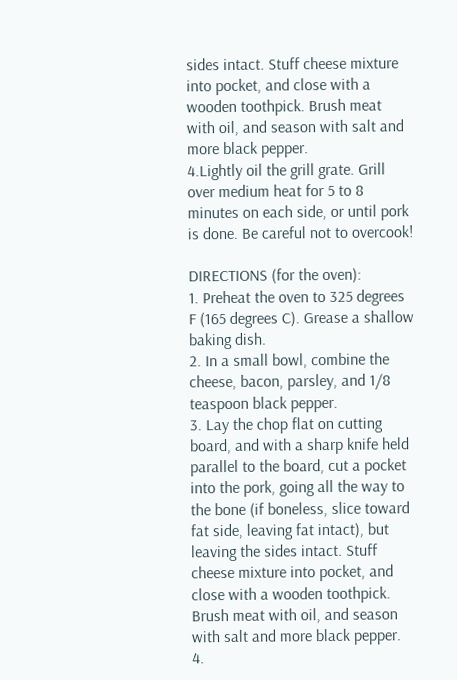sides intact. Stuff cheese mixture into pocket, and close with a wooden toothpick. Brush meat with oil, and season with salt and more black pepper.
4.Lightly oil the grill grate. Grill over medium heat for 5 to 8 minutes on each side, or until pork is done. Be careful not to overcook!

DIRECTIONS (for the oven):
1. Preheat the oven to 325 degrees F (165 degrees C). Grease a shallow baking dish.
2. In a small bowl, combine the cheese, bacon, parsley, and 1/8 teaspoon black pepper.
3. Lay the chop flat on cutting board, and with a sharp knife held parallel to the board, cut a pocket into the pork, going all the way to the bone (if boneless, slice toward fat side, leaving fat intact), but leaving the sides intact. Stuff cheese mixture into pocket, and close with a wooden toothpick. Brush meat with oil, and season with salt and more black pepper.
4.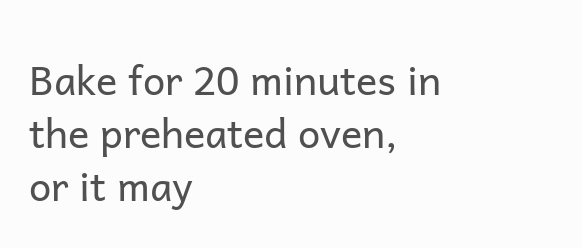Bake for 20 minutes in the preheated oven, or it may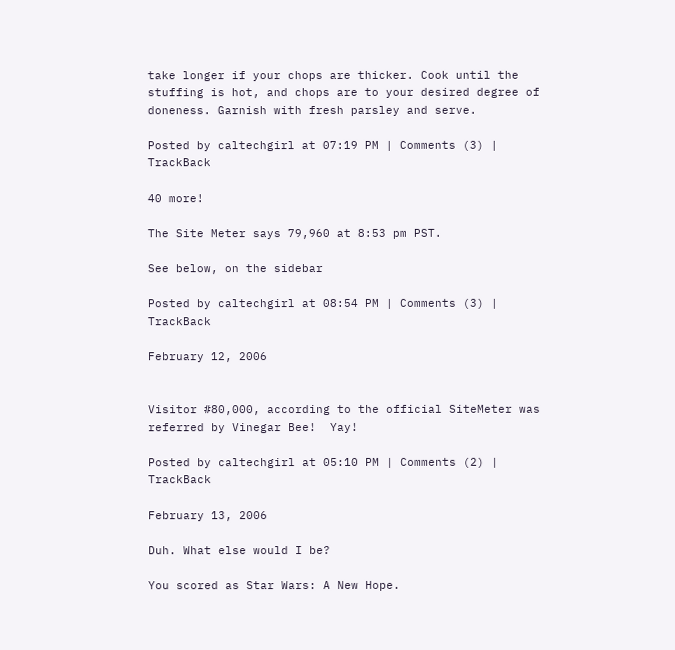take longer if your chops are thicker. Cook until the stuffing is hot, and chops are to your desired degree of doneness. Garnish with fresh parsley and serve.

Posted by caltechgirl at 07:19 PM | Comments (3) | TrackBack

40 more!

The Site Meter says 79,960 at 8:53 pm PST.

See below, on the sidebar

Posted by caltechgirl at 08:54 PM | Comments (3) | TrackBack

February 12, 2006


Visitor #80,000, according to the official SiteMeter was referred by Vinegar Bee!  Yay!

Posted by caltechgirl at 05:10 PM | Comments (2) | TrackBack

February 13, 2006

Duh. What else would I be?

You scored as Star Wars: A New Hope.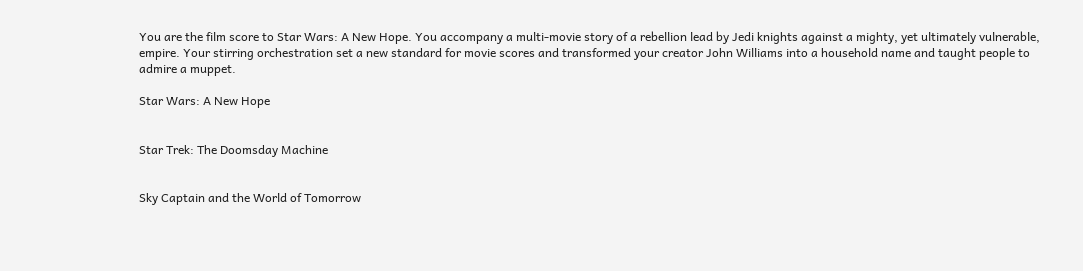You are the film score to Star Wars: A New Hope. You accompany a multi-movie story of a rebellion lead by Jedi knights against a mighty, yet ultimately vulnerable, empire. Your stirring orchestration set a new standard for movie scores and transformed your creator John Williams into a household name and taught people to admire a muppet.

Star Wars: A New Hope


Star Trek: The Doomsday Machine


Sky Captain and the World of Tomorrow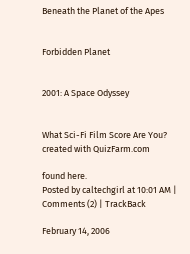Beneath the Planet of the Apes


Forbidden Planet


2001: A Space Odyssey


What Sci-Fi Film Score Are You?
created with QuizFarm.com

found here.
Posted by caltechgirl at 10:01 AM | Comments (2) | TrackBack

February 14, 2006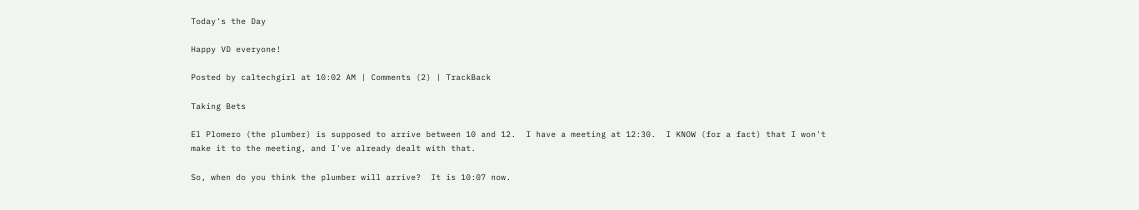Today's the Day

Happy VD everyone!

Posted by caltechgirl at 10:02 AM | Comments (2) | TrackBack

Taking Bets

El Plomero (the plumber) is supposed to arrive between 10 and 12.  I have a meeting at 12:30.  I KNOW (for a fact) that I won't make it to the meeting, and I've already dealt with that.

So, when do you think the plumber will arrive?  It is 10:07 now.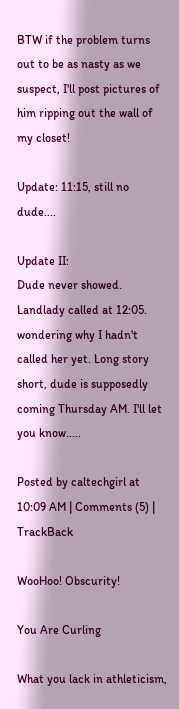BTW if the problem turns out to be as nasty as we suspect, I'll post pictures of him ripping out the wall of my closet!

Update: 11:15, still no dude....

Update II:
Dude never showed. Landlady called at 12:05. wondering why I hadn't called her yet. Long story short, dude is supposedly coming Thursday AM. I'll let you know.....

Posted by caltechgirl at 10:09 AM | Comments (5) | TrackBack

WooHoo! Obscurity!

You Are Curling

What you lack in athleticism,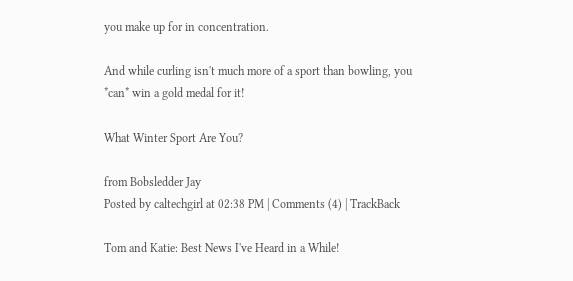you make up for in concentration.

And while curling isn't much more of a sport than bowling, you *can* win a gold medal for it!

What Winter Sport Are You?

from Bobsledder Jay
Posted by caltechgirl at 02:38 PM | Comments (4) | TrackBack

Tom and Katie: Best News I've Heard in a While!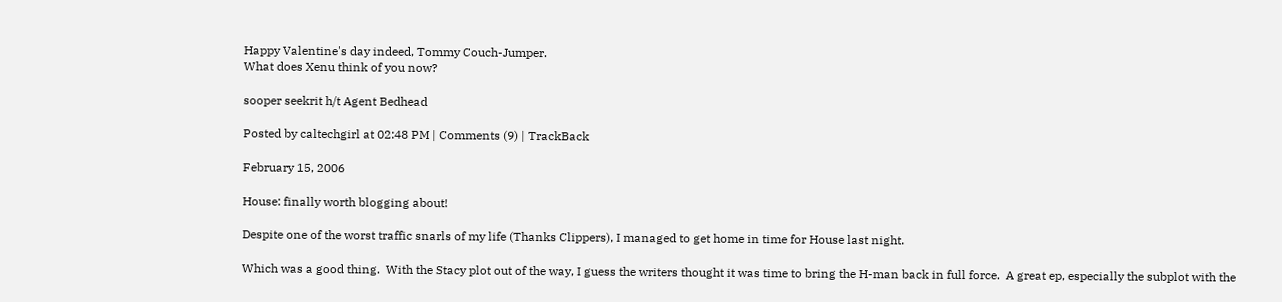Happy Valentine's day indeed, Tommy Couch-Jumper.
What does Xenu think of you now?

sooper seekrit h/t Agent Bedhead

Posted by caltechgirl at 02:48 PM | Comments (9) | TrackBack

February 15, 2006

House: finally worth blogging about!

Despite one of the worst traffic snarls of my life (Thanks Clippers), I managed to get home in time for House last night.

Which was a good thing.  With the Stacy plot out of the way, I guess the writers thought it was time to bring the H-man back in full force.  A great ep, especially the subplot with the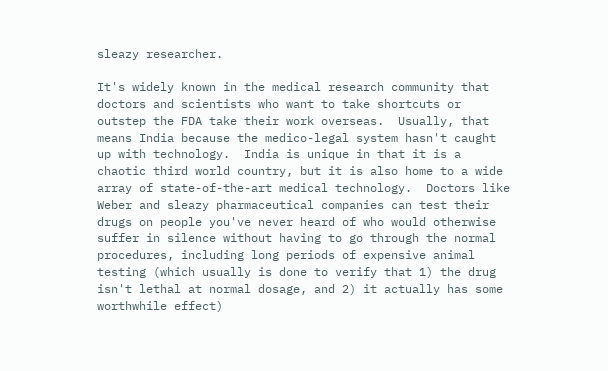sleazy researcher.

It's widely known in the medical research community that doctors and scientists who want to take shortcuts or outstep the FDA take their work overseas.  Usually, that means India because the medico-legal system hasn't caught up with technology.  India is unique in that it is a chaotic third world country, but it is also home to a wide array of state-of-the-art medical technology.  Doctors like Weber and sleazy pharmaceutical companies can test their drugs on people you've never heard of who would otherwise suffer in silence without having to go through the normal procedures, including long periods of expensive animal testing (which usually is done to verify that 1) the drug isn't lethal at normal dosage, and 2) it actually has some worthwhile effect)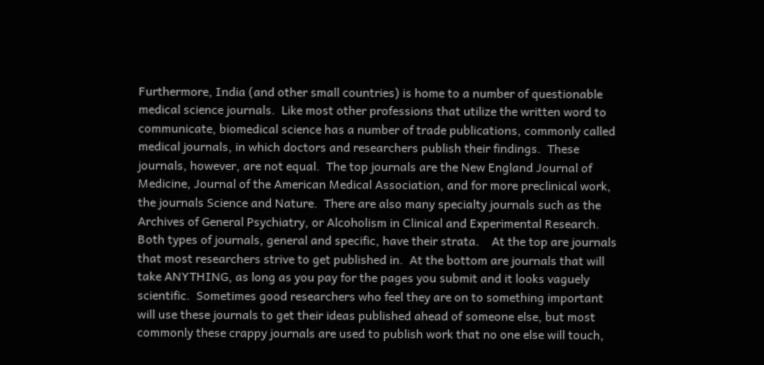Furthermore, India (and other small countries) is home to a number of questionable medical science journals.  Like most other professions that utilize the written word to communicate, biomedical science has a number of trade publications, commonly called medical journals, in which doctors and researchers publish their findings.  These journals, however, are not equal.  The top journals are the New England Journal of Medicine, Journal of the American Medical Association, and for more preclinical work, the journals Science and Nature.  There are also many specialty journals such as the Archives of General Psychiatry, or Alcoholism in Clinical and Experimental Research.  Both types of journals, general and specific, have their strata.    At the top are journals that most researchers strive to get published in.  At the bottom are journals that will take ANYTHING, as long as you pay for the pages you submit and it looks vaguely scientific.  Sometimes good researchers who feel they are on to something important will use these journals to get their ideas published ahead of someone else, but most commonly these crappy journals are used to publish work that no one else will touch,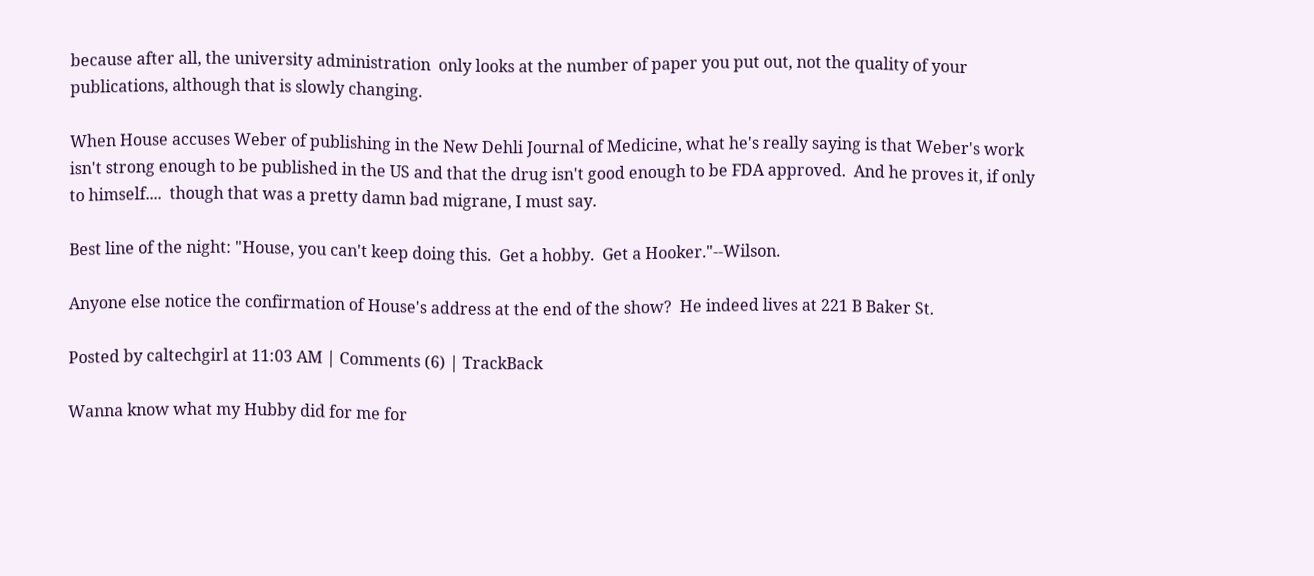because after all, the university administration  only looks at the number of paper you put out, not the quality of your publications, although that is slowly changing.

When House accuses Weber of publishing in the New Dehli Journal of Medicine, what he's really saying is that Weber's work isn't strong enough to be published in the US and that the drug isn't good enough to be FDA approved.  And he proves it, if only to himself....  though that was a pretty damn bad migrane, I must say.

Best line of the night: "House, you can't keep doing this.  Get a hobby.  Get a Hooker."--Wilson.

Anyone else notice the confirmation of House's address at the end of the show?  He indeed lives at 221 B Baker St.

Posted by caltechgirl at 11:03 AM | Comments (6) | TrackBack

Wanna know what my Hubby did for me for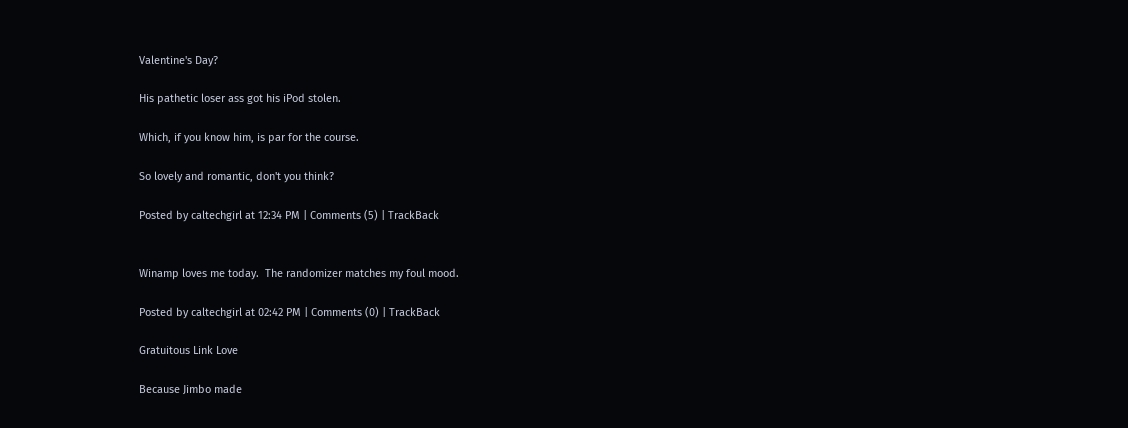Valentine's Day?

His pathetic loser ass got his iPod stolen.

Which, if you know him, is par for the course.

So lovely and romantic, don't you think?

Posted by caltechgirl at 12:34 PM | Comments (5) | TrackBack


Winamp loves me today.  The randomizer matches my foul mood.

Posted by caltechgirl at 02:42 PM | Comments (0) | TrackBack

Gratuitous Link Love

Because Jimbo made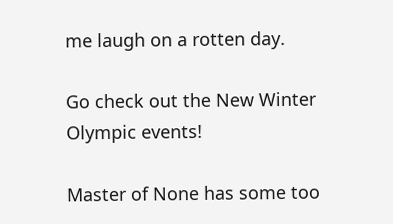me laugh on a rotten day.

Go check out the New Winter Olympic events!

Master of None has some too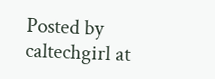Posted by caltechgirl at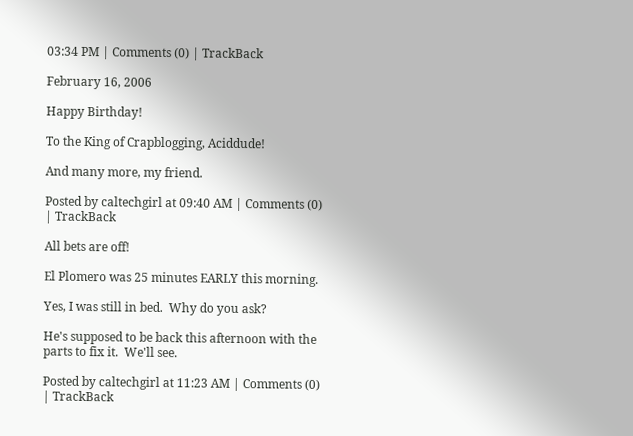03:34 PM | Comments (0) | TrackBack

February 16, 2006

Happy Birthday!

To the King of Crapblogging, Aciddude!

And many more, my friend.

Posted by caltechgirl at 09:40 AM | Comments (0) | TrackBack

All bets are off!

El Plomero was 25 minutes EARLY this morning.

Yes, I was still in bed.  Why do you ask?

He's supposed to be back this afternoon with the parts to fix it.  We'll see.

Posted by caltechgirl at 11:23 AM | Comments (0) | TrackBack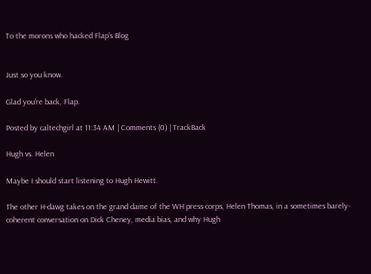To the morons who hacked Flap's Blog


Just so you know.

Glad you're back, Flap.

Posted by caltechgirl at 11:34 AM | Comments (0) | TrackBack

Hugh vs. Helen

Maybe I should start listening to Hugh Hewitt.

The other H-dawg takes on the grand dame of the WH press corps, Helen Thomas, in a sometimes barely-coherent conversation on Dick Cheney, media bias, and why Hugh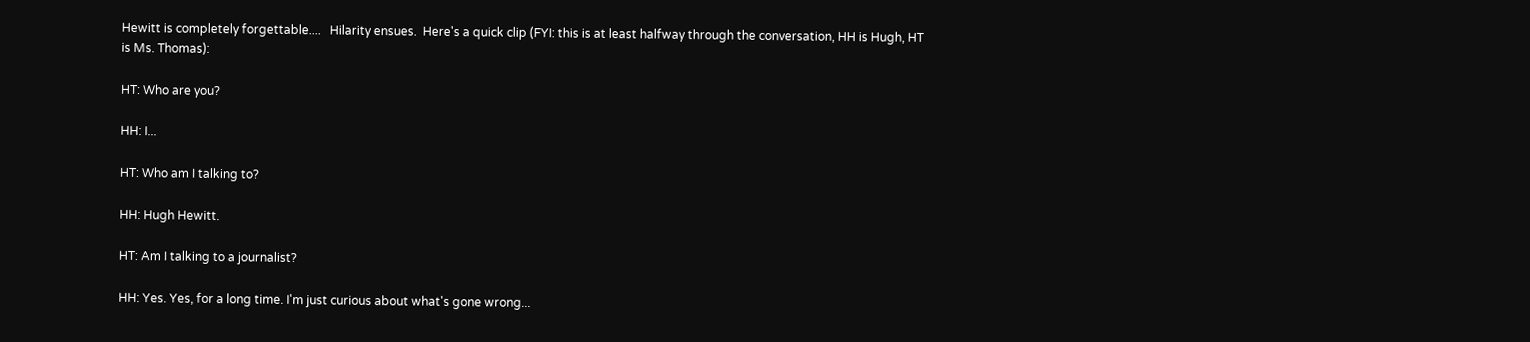Hewitt is completely forgettable....   Hilarity ensues.  Here's a quick clip (FYI: this is at least halfway through the conversation, HH is Hugh, HT is Ms. Thomas):

HT: Who are you?

HH: I...

HT: Who am I talking to?

HH: Hugh Hewitt.

HT: Am I talking to a journalist?

HH: Yes. Yes, for a long time. I'm just curious about what's gone wrong...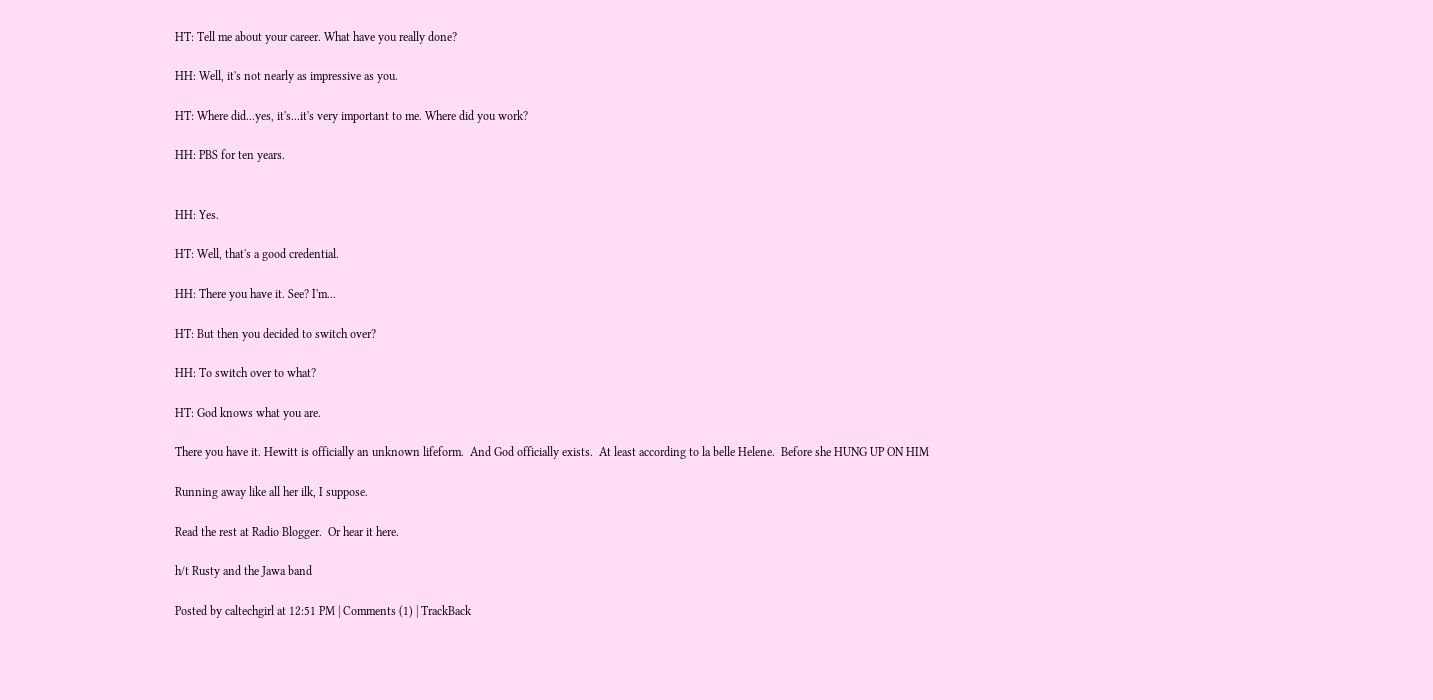HT: Tell me about your career. What have you really done?

HH: Well, it's not nearly as impressive as you.

HT: Where did...yes, it's...it's very important to me. Where did you work?

HH: PBS for ten years.


HH: Yes.

HT: Well, that's a good credential.

HH: There you have it. See? I'm...

HT: But then you decided to switch over?

HH: To switch over to what?

HT: God knows what you are.

There you have it. Hewitt is officially an unknown lifeform.  And God officially exists.  At least according to la belle Helene.  Before she HUNG UP ON HIM

Running away like all her ilk, I suppose.

Read the rest at Radio Blogger.  Or hear it here.

h/t Rusty and the Jawa band

Posted by caltechgirl at 12:51 PM | Comments (1) | TrackBack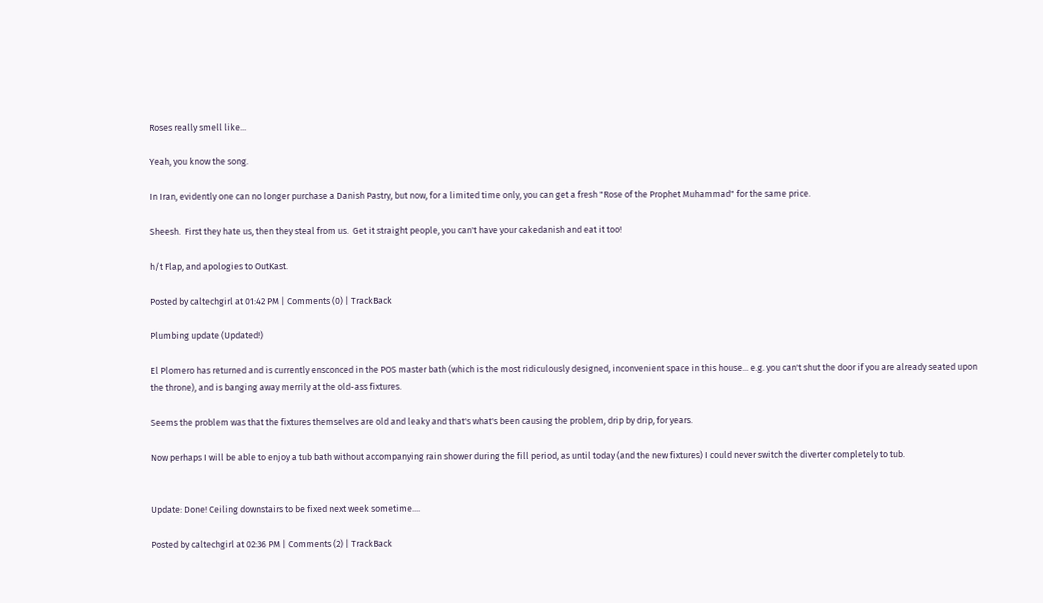Roses really smell like...

Yeah, you know the song.

In Iran, evidently one can no longer purchase a Danish Pastry, but now, for a limited time only, you can get a fresh "Rose of the Prophet Muhammad" for the same price.

Sheesh.  First they hate us, then they steal from us.  Get it straight people, you can't have your cakedanish and eat it too!

h/t Flap, and apologies to OutKast.

Posted by caltechgirl at 01:42 PM | Comments (0) | TrackBack

Plumbing update (Updated!)

El Plomero has returned and is currently ensconced in the POS master bath (which is the most ridiculously designed, inconvenient space in this house... e.g. you can't shut the door if you are already seated upon the throne), and is banging away merrily at the old-ass fixtures.

Seems the problem was that the fixtures themselves are old and leaky and that's what's been causing the problem, drip by drip, for years.

Now perhaps I will be able to enjoy a tub bath without accompanying rain shower during the fill period, as until today (and the new fixtures) I could never switch the diverter completely to tub.


Update: Done! Ceiling downstairs to be fixed next week sometime....

Posted by caltechgirl at 02:36 PM | Comments (2) | TrackBack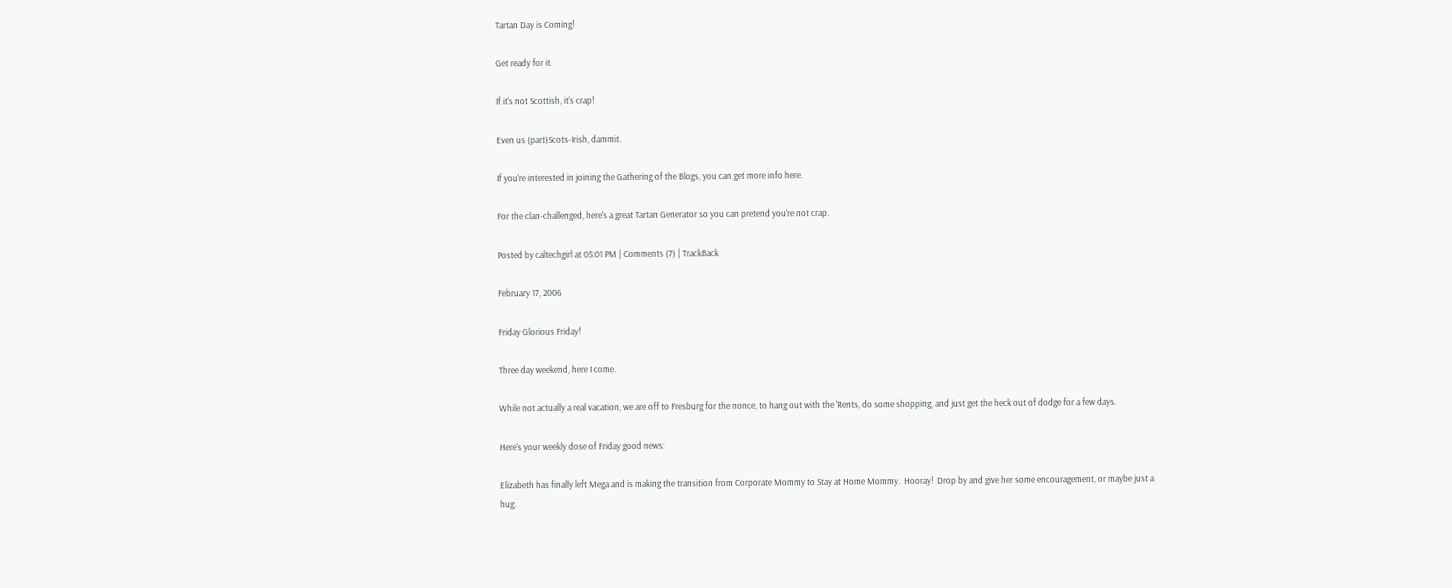Tartan Day is Coming!

Get ready for it.

If it's not Scottish, it's crap!

Even us (part)Scots-Irish, dammit.

If you're interested in joining the Gathering of the Blogs, you can get more info here.

For the clan-challenged, here's a great Tartan Generator so you can pretend you're not crap.

Posted by caltechgirl at 05:01 PM | Comments (7) | TrackBack

February 17, 2006

Friday Glorious Friday!

Three day weekend, here I come.

While not actually a real vacation, we are off to Fresburg for the nonce, to hang out with the 'Rents, do some shopping, and just get the heck out of dodge for a few days.

Here's your weekly dose of Friday good news:

Elizabeth has finally left Mega and is making the transition from Corporate Mommy to Stay at Home Mommy.  Hooray!  Drop by and give her some encouragement, or maybe just a hug.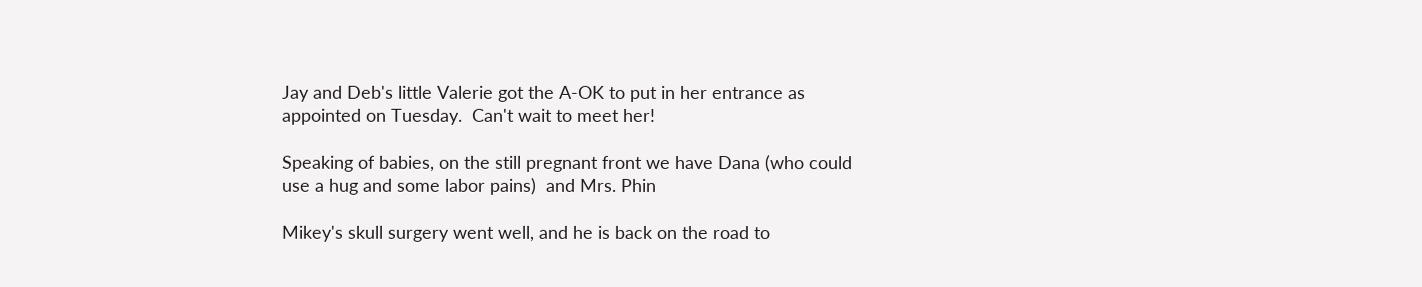Jay and Deb's little Valerie got the A-OK to put in her entrance as appointed on Tuesday.  Can't wait to meet her!

Speaking of babies, on the still pregnant front we have Dana (who could use a hug and some labor pains)  and Mrs. Phin

Mikey's skull surgery went well, and he is back on the road to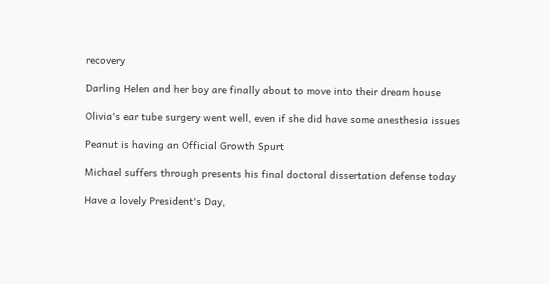recovery

Darling Helen and her boy are finally about to move into their dream house

Olivia's ear tube surgery went well, even if she did have some anesthesia issues

Peanut is having an Official Growth Spurt

Michael suffers through presents his final doctoral dissertation defense today

Have a lovely President's Day,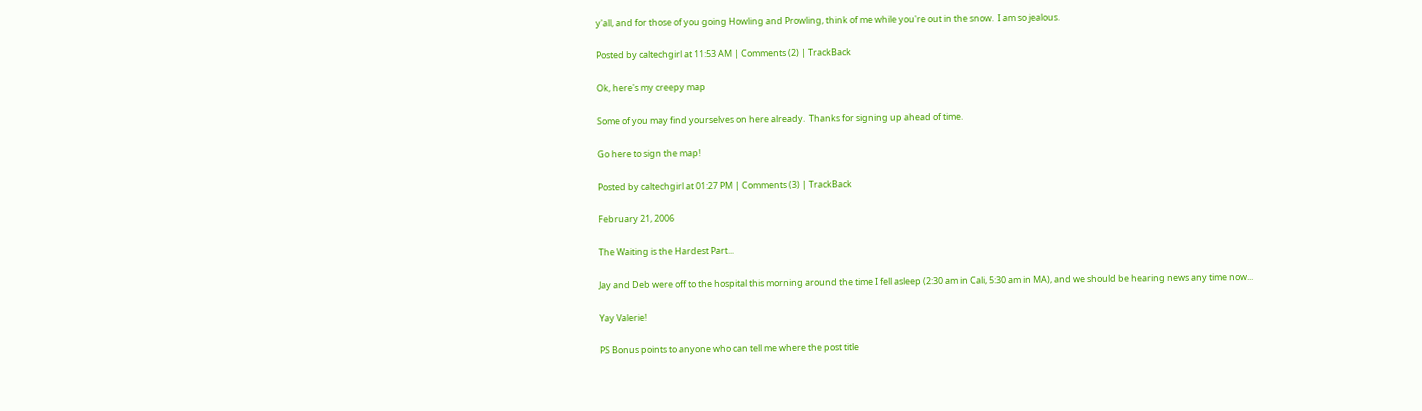y'all, and for those of you going Howling and Prowling, think of me while you're out in the snow.  I am so jealous.

Posted by caltechgirl at 11:53 AM | Comments (2) | TrackBack

Ok, here's my creepy map

Some of you may find yourselves on here already.  Thanks for signing up ahead of time.

Go here to sign the map!

Posted by caltechgirl at 01:27 PM | Comments (3) | TrackBack

February 21, 2006

The Waiting is the Hardest Part...

Jay and Deb were off to the hospital this morning around the time I fell asleep (2:30 am in Cali, 5:30 am in MA), and we should be hearing news any time now...

Yay Valerie!

PS Bonus points to anyone who can tell me where the post title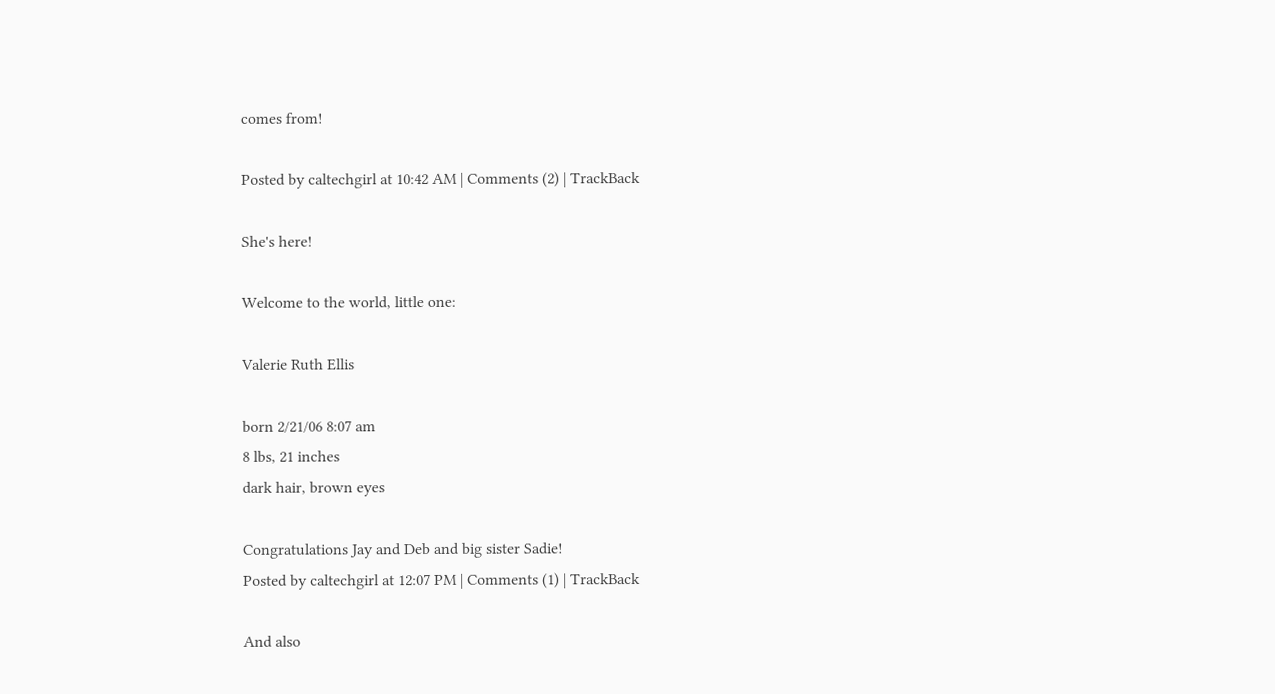comes from!

Posted by caltechgirl at 10:42 AM | Comments (2) | TrackBack

She's here!

Welcome to the world, little one:

Valerie Ruth Ellis

born 2/21/06 8:07 am
8 lbs, 21 inches
dark hair, brown eyes

Congratulations Jay and Deb and big sister Sadie!
Posted by caltechgirl at 12:07 PM | Comments (1) | TrackBack

And also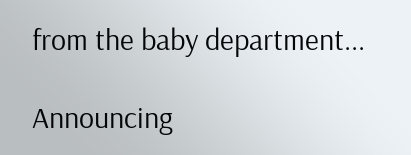from the baby department...

Announcing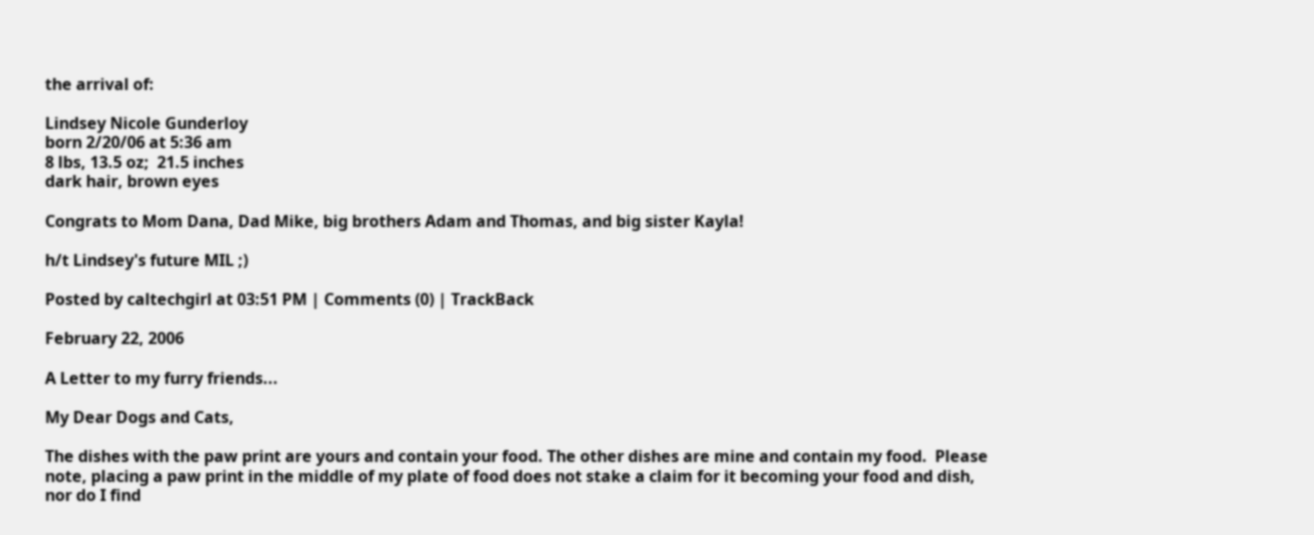the arrival of:

Lindsey Nicole Gunderloy
born 2/20/06 at 5:36 am
8 lbs, 13.5 oz;  21.5 inches
dark hair, brown eyes

Congrats to Mom Dana, Dad Mike, big brothers Adam and Thomas, and big sister Kayla!

h/t Lindsey's future MIL ;)

Posted by caltechgirl at 03:51 PM | Comments (0) | TrackBack

February 22, 2006

A Letter to my furry friends...

My Dear Dogs and Cats,

The dishes with the paw print are yours and contain your food. The other dishes are mine and contain my food.  Please note, placing a paw print in the middle of my plate of food does not stake a claim for it becoming your food and dish, nor do I find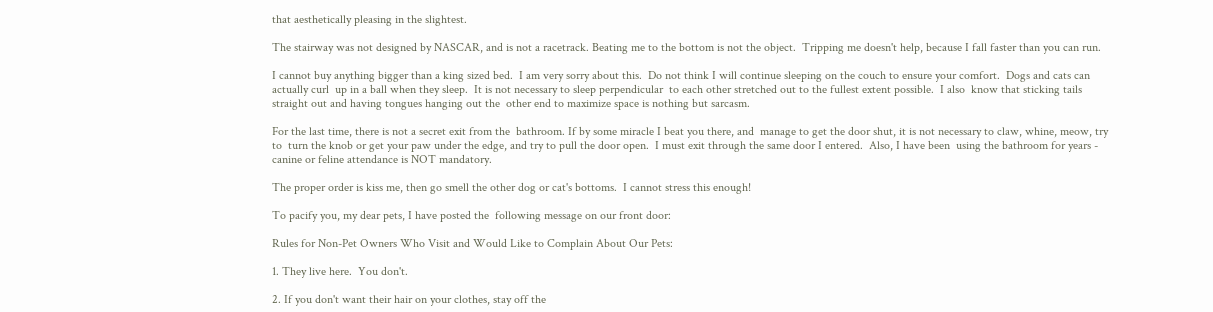that aesthetically pleasing in the slightest.

The stairway was not designed by NASCAR, and is not a racetrack. Beating me to the bottom is not the object.  Tripping me doesn't help, because I fall faster than you can run.

I cannot buy anything bigger than a king sized bed.  I am very sorry about this.  Do not think I will continue sleeping on the couch to ensure your comfort.  Dogs and cats can actually curl  up in a ball when they sleep.  It is not necessary to sleep perpendicular  to each other stretched out to the fullest extent possible.  I also  know that sticking tails straight out and having tongues hanging out the  other end to maximize space is nothing but sarcasm.

For the last time, there is not a secret exit from the  bathroom. If by some miracle I beat you there, and  manage to get the door shut, it is not necessary to claw, whine, meow, try to  turn the knob or get your paw under the edge, and try to pull the door open.  I must exit through the same door I entered.  Also, I have been  using the bathroom for years - canine or feline attendance is NOT mandatory.

The proper order is kiss me, then go smell the other dog or cat's bottoms.  I cannot stress this enough!

To pacify you, my dear pets, I have posted the  following message on our front door:

Rules for Non-Pet Owners Who Visit and Would Like to Complain About Our Pets:

1. They live here.  You don't.

2. If you don't want their hair on your clothes, stay off the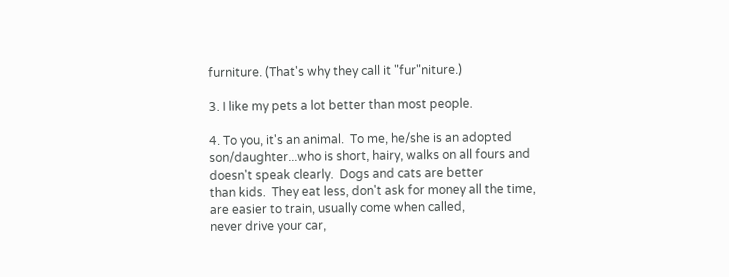furniture. (That's why they call it "fur"niture.)

3. I like my pets a lot better than most people.

4. To you, it's an animal.  To me, he/she is an adopted son/daughter...who is short, hairy, walks on all fours and doesn't speak clearly.  Dogs and cats are better
than kids.  They eat less, don't ask for money all the time, are easier to train, usually come when called,
never drive your car,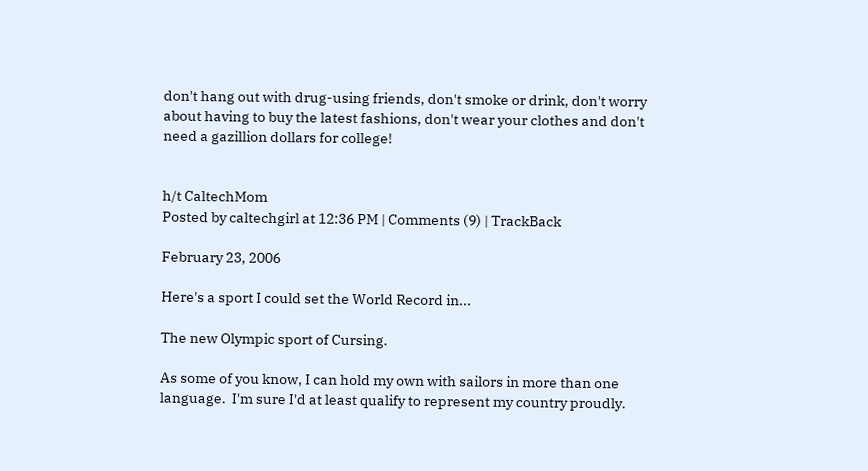don't hang out with drug-using friends, don't smoke or drink, don't worry about having to buy the latest fashions, don't wear your clothes and don't need a gazillion dollars for college!


h/t CaltechMom
Posted by caltechgirl at 12:36 PM | Comments (9) | TrackBack

February 23, 2006

Here's a sport I could set the World Record in...

The new Olympic sport of Cursing.

As some of you know, I can hold my own with sailors in more than one language.  I'm sure I'd at least qualify to represent my country proudly.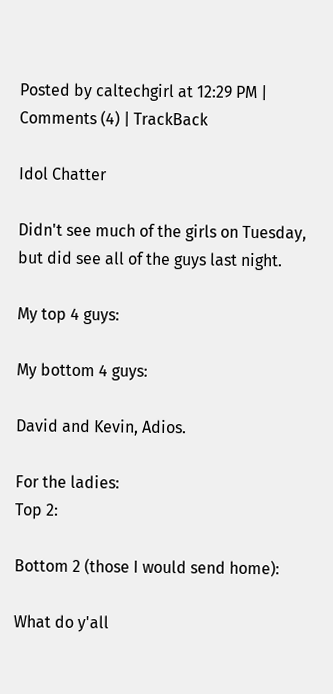Posted by caltechgirl at 12:29 PM | Comments (4) | TrackBack

Idol Chatter

Didn't see much of the girls on Tuesday, but did see all of the guys last night.

My top 4 guys:

My bottom 4 guys:

David and Kevin, Adios.

For the ladies:
Top 2:

Bottom 2 (those I would send home):

What do y'all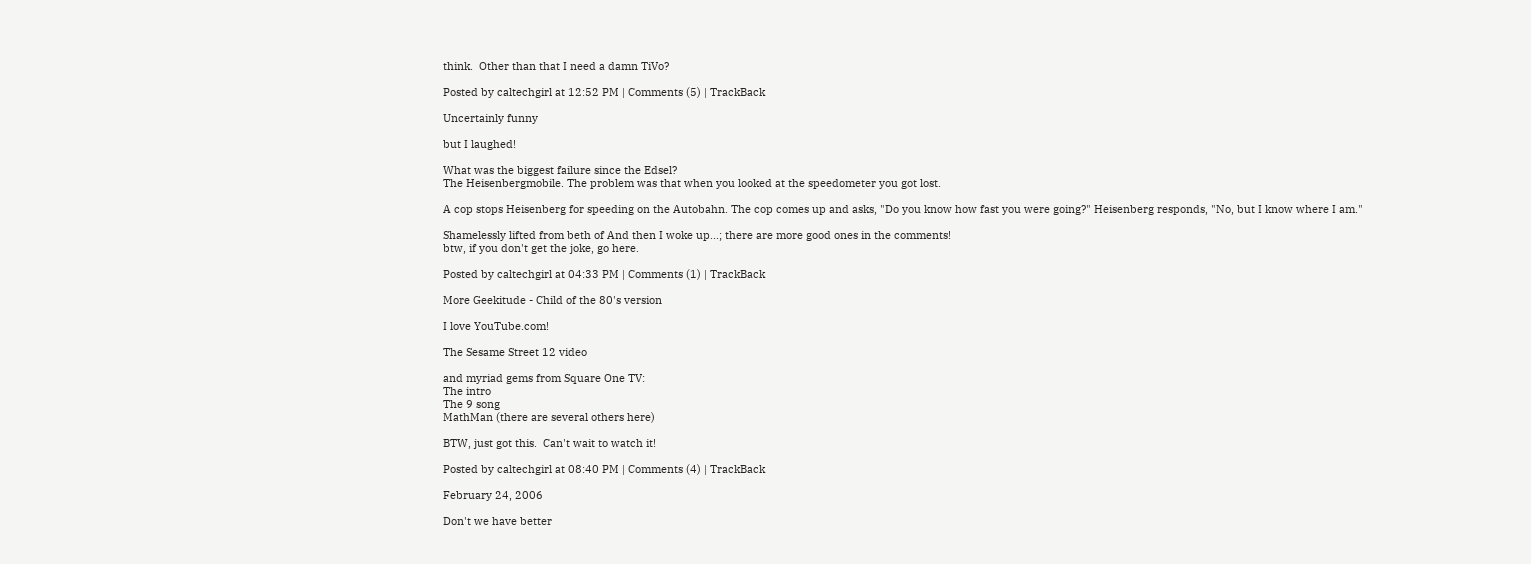think.  Other than that I need a damn TiVo?

Posted by caltechgirl at 12:52 PM | Comments (5) | TrackBack

Uncertainly funny

but I laughed!

What was the biggest failure since the Edsel?
The Heisenbergmobile. The problem was that when you looked at the speedometer you got lost.

A cop stops Heisenberg for speeding on the Autobahn. The cop comes up and asks, "Do you know how fast you were going?" Heisenberg responds, "No, but I know where I am."

Shamelessly lifted from beth of And then I woke up...; there are more good ones in the comments!
btw, if you don't get the joke, go here.

Posted by caltechgirl at 04:33 PM | Comments (1) | TrackBack

More Geekitude - Child of the 80's version

I love YouTube.com!

The Sesame Street 12 video

and myriad gems from Square One TV:
The intro
The 9 song
MathMan (there are several others here)

BTW, just got this.  Can't wait to watch it!

Posted by caltechgirl at 08:40 PM | Comments (4) | TrackBack

February 24, 2006

Don't we have better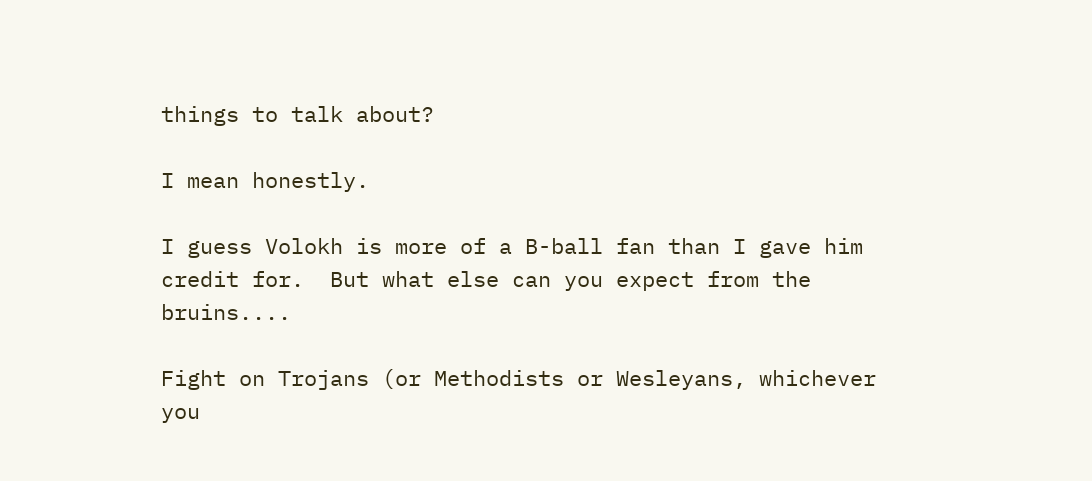things to talk about?

I mean honestly.

I guess Volokh is more of a B-ball fan than I gave him credit for.  But what else can you expect from the bruins....

Fight on Trojans (or Methodists or Wesleyans, whichever you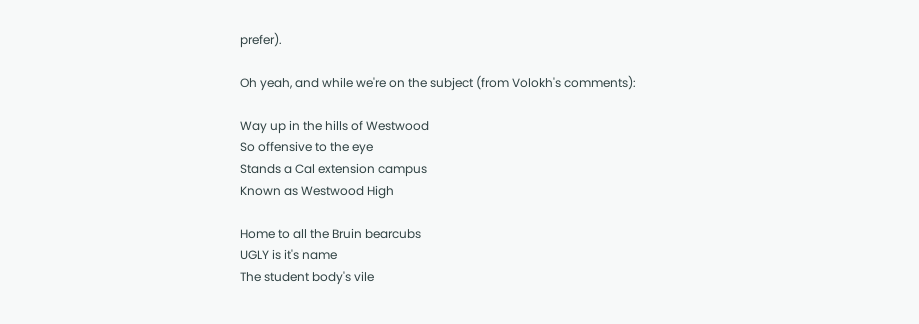prefer).

Oh yeah, and while we're on the subject (from Volokh's comments):

Way up in the hills of Westwood
So offensive to the eye
Stands a Cal extension campus
Known as Westwood High

Home to all the Bruin bearcubs
UGLY is it's name
The student body's vile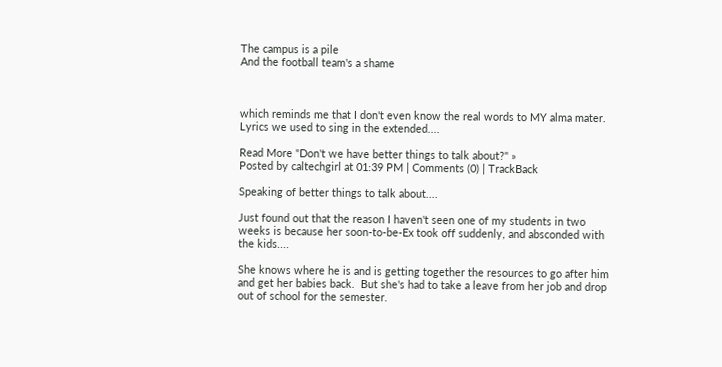The campus is a pile
And the football team's a shame



which reminds me that I don't even know the real words to MY alma mater. Lyrics we used to sing in the extended....

Read More "Don't we have better things to talk about?" »
Posted by caltechgirl at 01:39 PM | Comments (0) | TrackBack

Speaking of better things to talk about....

Just found out that the reason I haven't seen one of my students in two weeks is because her soon-to-be-Ex took off suddenly, and absconded with the kids....

She knows where he is and is getting together the resources to go after him and get her babies back.  But she's had to take a leave from her job and drop out of school for the semester.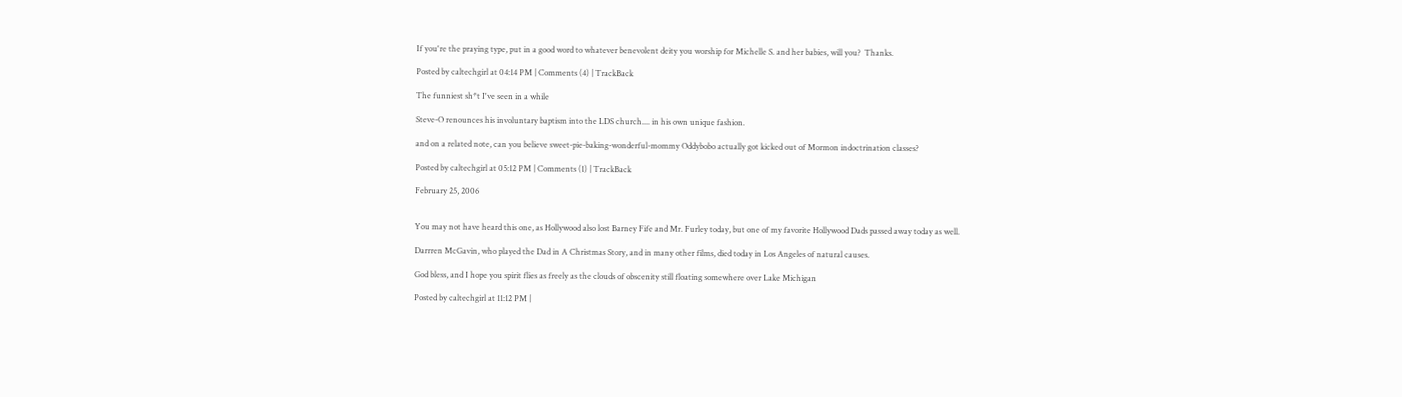If you're the praying type, put in a good word to whatever benevolent deity you worship for Michelle S. and her babies, will you?  Thanks.

Posted by caltechgirl at 04:14 PM | Comments (4) | TrackBack

The funniest sh*t I've seen in a while

Steve-O renounces his involuntary baptism into the LDS church.... in his own unique fashion.

and on a related note, can you believe sweet-pie-baking-wonderful-mommy Oddybobo actually got kicked out of Mormon indoctrination classes?

Posted by caltechgirl at 05:12 PM | Comments (1) | TrackBack

February 25, 2006


You may not have heard this one, as Hollywood also lost Barney Fife and Mr. Furley today, but one of my favorite Hollywood Dads passed away today as well.

Darrren McGavin, who played the Dad in A Christmas Story, and in many other films, died today in Los Angeles of natural causes.

God bless, and I hope you spirit flies as freely as the clouds of obscenity still floating somewhere over Lake Michigan

Posted by caltechgirl at 11:12 PM |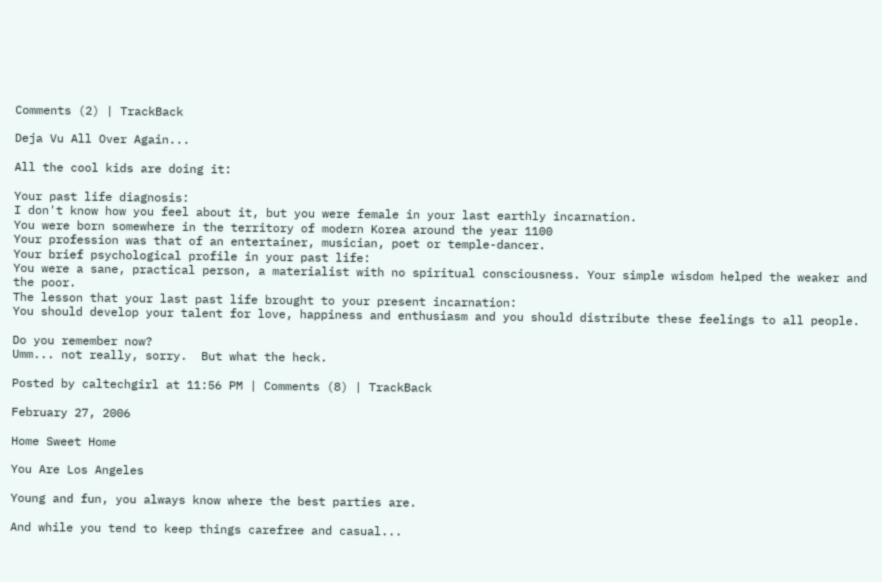Comments (2) | TrackBack

Deja Vu All Over Again...

All the cool kids are doing it:

Your past life diagnosis:
I don't know how you feel about it, but you were female in your last earthly incarnation.
You were born somewhere in the territory of modern Korea around the year 1100
Your profession was that of an entertainer, musician, poet or temple-dancer.
Your brief psychological profile in your past life:
You were a sane, practical person, a materialist with no spiritual consciousness. Your simple wisdom helped the weaker and the poor.
The lesson that your last past life brought to your present incarnation:
You should develop your talent for love, happiness and enthusiasm and you should distribute these feelings to all people.

Do you remember now?
Umm... not really, sorry.  But what the heck.

Posted by caltechgirl at 11:56 PM | Comments (8) | TrackBack

February 27, 2006

Home Sweet Home

You Are Los Angeles

Young and fun, you always know where the best parties are.

And while you tend to keep things carefree and casual...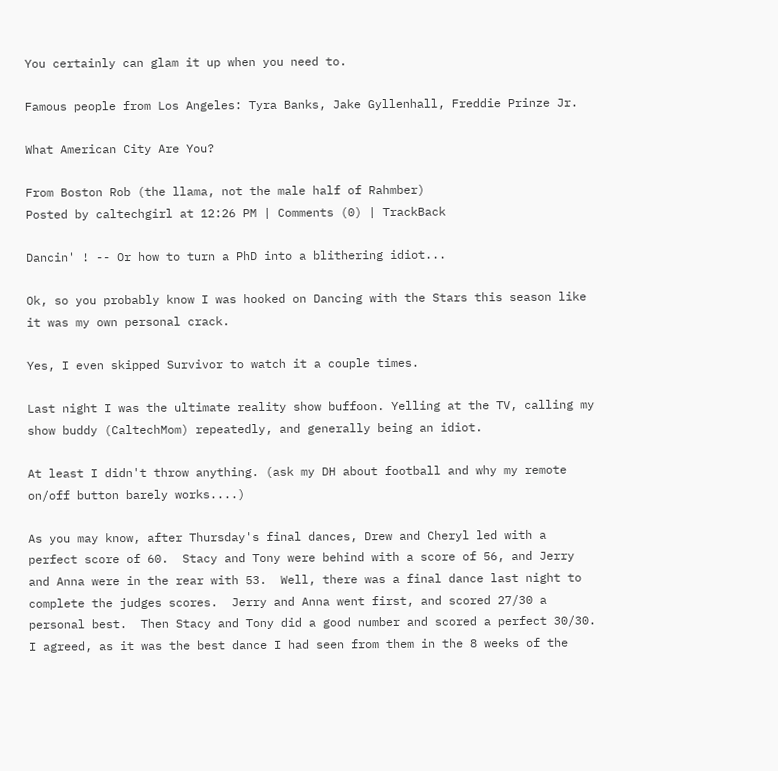You certainly can glam it up when you need to.

Famous people from Los Angeles: Tyra Banks, Jake Gyllenhall, Freddie Prinze Jr.

What American City Are You?

From Boston Rob (the llama, not the male half of Rahmber)
Posted by caltechgirl at 12:26 PM | Comments (0) | TrackBack

Dancin' ! -- Or how to turn a PhD into a blithering idiot...

Ok, so you probably know I was hooked on Dancing with the Stars this season like it was my own personal crack.

Yes, I even skipped Survivor to watch it a couple times.

Last night I was the ultimate reality show buffoon. Yelling at the TV, calling my show buddy (CaltechMom) repeatedly, and generally being an idiot.

At least I didn't throw anything. (ask my DH about football and why my remote on/off button barely works....)

As you may know, after Thursday's final dances, Drew and Cheryl led with a perfect score of 60.  Stacy and Tony were behind with a score of 56, and Jerry and Anna were in the rear with 53.  Well, there was a final dance last night to complete the judges scores.  Jerry and Anna went first, and scored 27/30 a personal best.  Then Stacy and Tony did a good number and scored a perfect 30/30.  I agreed, as it was the best dance I had seen from them in the 8 weeks of the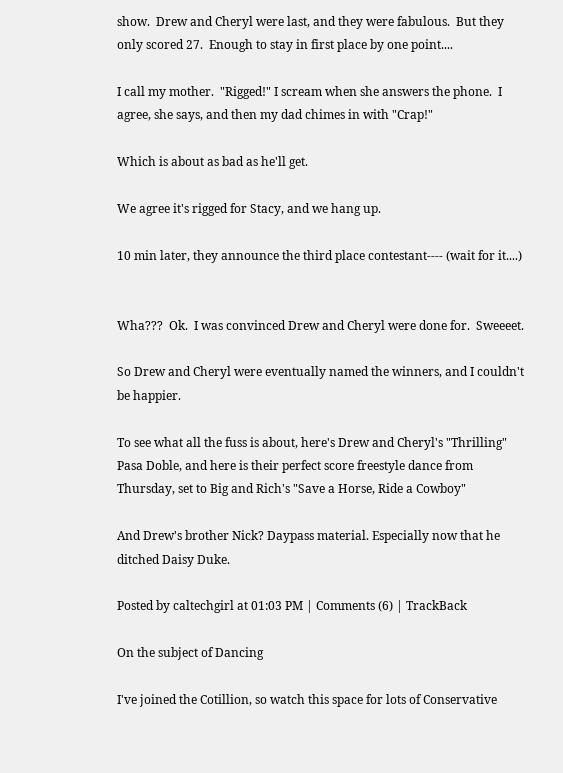show.  Drew and Cheryl were last, and they were fabulous.  But they only scored 27.  Enough to stay in first place by one point....

I call my mother.  "Rigged!" I scream when she answers the phone.  I agree, she says, and then my dad chimes in with "Crap!"

Which is about as bad as he'll get.

We agree it's rigged for Stacy, and we hang up.

10 min later, they announce the third place contestant---- (wait for it....)


Wha???  Ok.  I was convinced Drew and Cheryl were done for.  Sweeeet.

So Drew and Cheryl were eventually named the winners, and I couldn't be happier.

To see what all the fuss is about, here's Drew and Cheryl's "Thrilling" Pasa Doble, and here is their perfect score freestyle dance from Thursday, set to Big and Rich's "Save a Horse, Ride a Cowboy"

And Drew's brother Nick? Daypass material. Especially now that he ditched Daisy Duke.

Posted by caltechgirl at 01:03 PM | Comments (6) | TrackBack

On the subject of Dancing

I've joined the Cotillion, so watch this space for lots of Conservative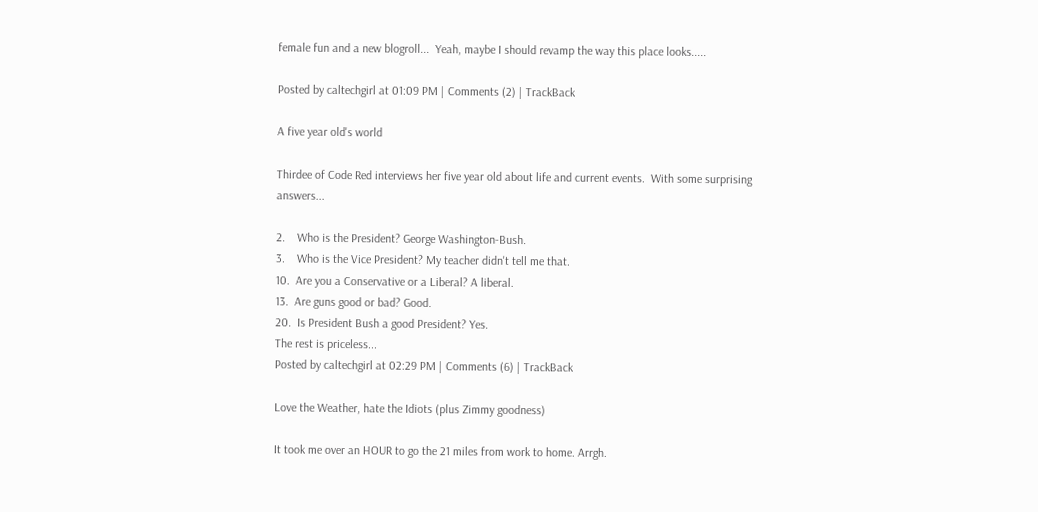female fun and a new blogroll...  Yeah, maybe I should revamp the way this place looks.....

Posted by caltechgirl at 01:09 PM | Comments (2) | TrackBack

A five year old's world

Thirdee of Code Red interviews her five year old about life and current events.  With some surprising answers...

2.    Who is the President? George Washington-Bush.
3.    Who is the Vice President? My teacher didn't tell me that.
10.  Are you a Conservative or a Liberal? A liberal.
13.  Are guns good or bad? Good.
20.  Is President Bush a good President? Yes.
The rest is priceless...
Posted by caltechgirl at 02:29 PM | Comments (6) | TrackBack

Love the Weather, hate the Idiots (plus Zimmy goodness)

It took me over an HOUR to go the 21 miles from work to home. Arrgh.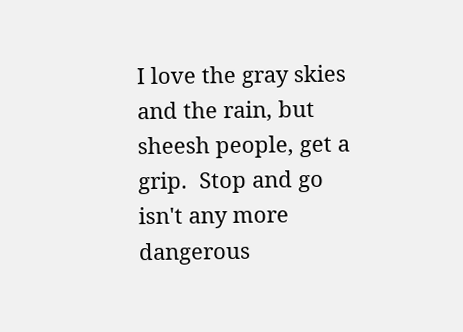I love the gray skies and the rain, but sheesh people, get a grip.  Stop and go isn't any more dangerous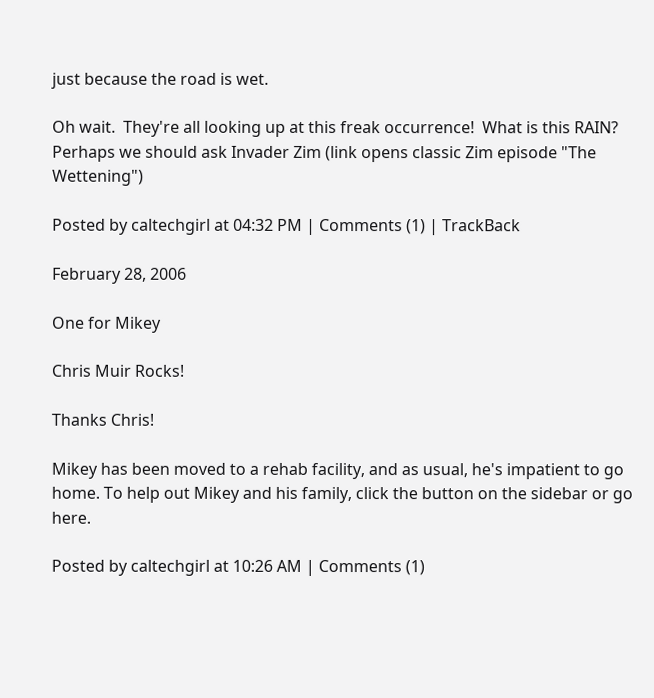just because the road is wet.

Oh wait.  They're all looking up at this freak occurrence!  What is this RAIN?  Perhaps we should ask Invader Zim (link opens classic Zim episode "The Wettening")

Posted by caltechgirl at 04:32 PM | Comments (1) | TrackBack

February 28, 2006

One for Mikey

Chris Muir Rocks!

Thanks Chris!

Mikey has been moved to a rehab facility, and as usual, he's impatient to go home. To help out Mikey and his family, click the button on the sidebar or go here.

Posted by caltechgirl at 10:26 AM | Comments (1)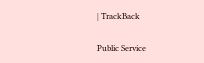| TrackBack

Public Service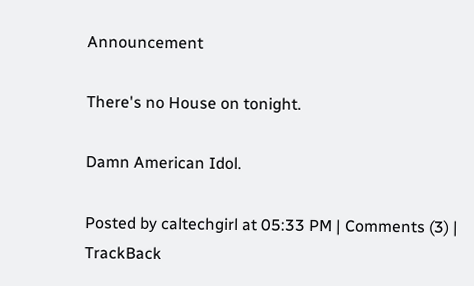Announcement

There's no House on tonight.

Damn American Idol.

Posted by caltechgirl at 05:33 PM | Comments (3) | TrackBack